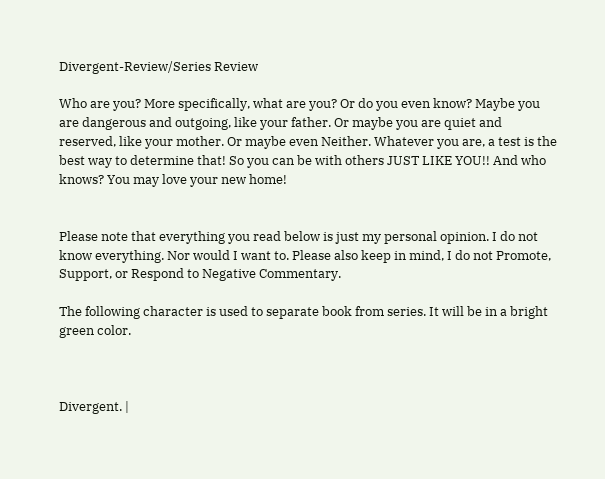Divergent-Review/Series Review

Who are you? More specifically, what are you? Or do you even know? Maybe you are dangerous and outgoing, like your father. Or maybe you are quiet and reserved, like your mother. Or maybe even Neither. Whatever you are, a test is the best way to determine that! So you can be with others JUST LIKE YOU!! And who knows? You may love your new home!


Please note that everything you read below is just my personal opinion. I do not know everything. Nor would I want to. Please also keep in mind, I do not Promote, Support, or Respond to Negative Commentary.

The following character is used to separate book from series. It will be in a bright green color.



Divergent. |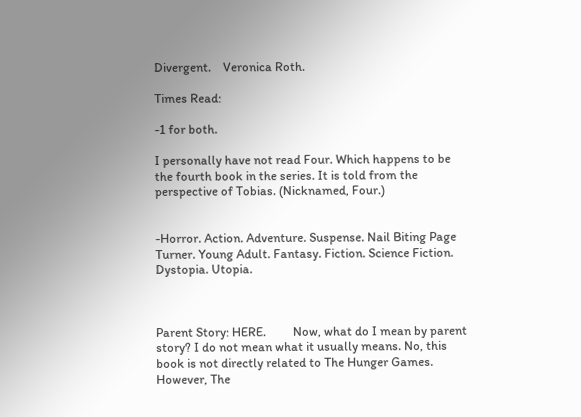Divergent.    Veronica Roth.

Times Read:

-1 for both.

I personally have not read Four. Which happens to be the fourth book in the series. It is told from the perspective of Tobias. (Nicknamed, Four.)


-Horror. Action. Adventure. Suspense. Nail Biting Page Turner. Young Adult. Fantasy. Fiction. Science Fiction. Dystopia. Utopia.



Parent Story: HERE.         Now, what do I mean by parent story? I do not mean what it usually means. No, this book is not directly related to The Hunger Games. However, The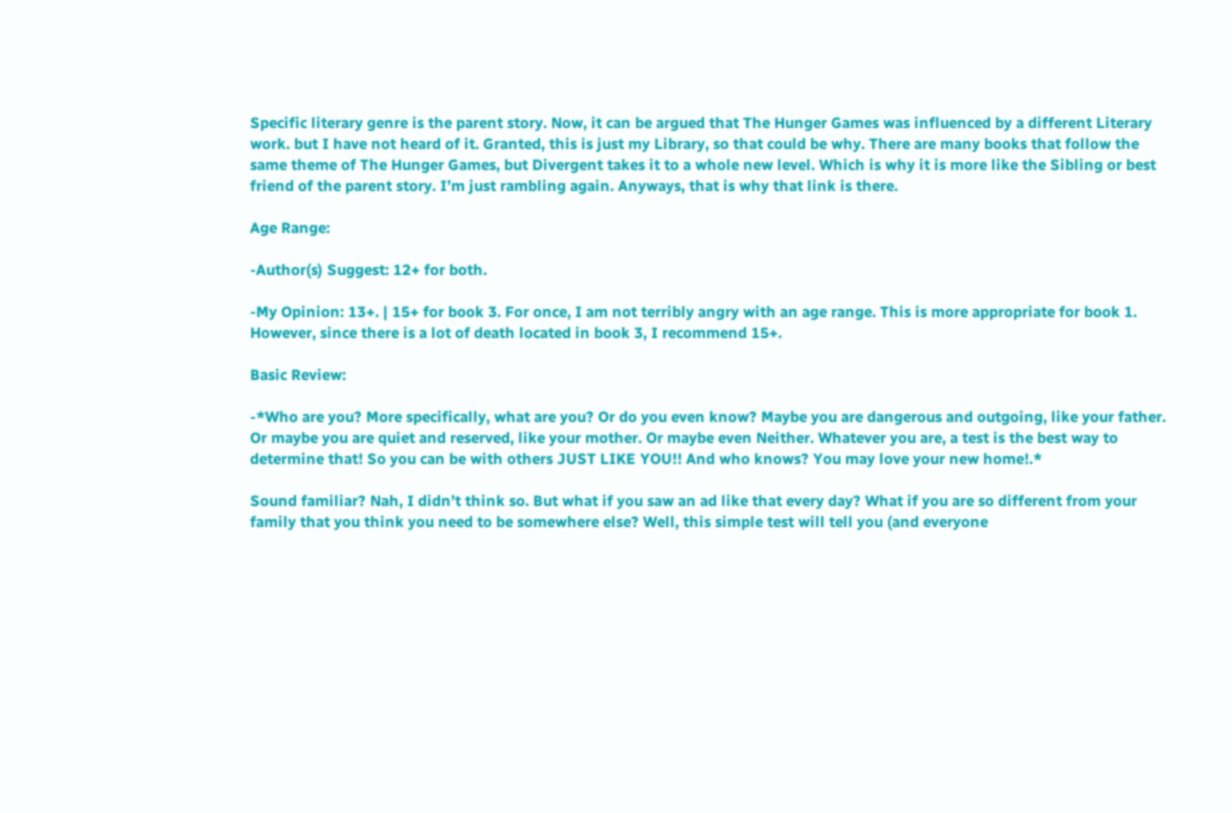Specific literary genre is the parent story. Now, it can be argued that The Hunger Games was influenced by a different Literary work. but I have not heard of it. Granted, this is just my Library, so that could be why. There are many books that follow the same theme of The Hunger Games, but Divergent takes it to a whole new level. Which is why it is more like the Sibling or best friend of the parent story. I’m just rambling again. Anyways, that is why that link is there.

Age Range:

-Author(s) Suggest: 12+ for both.

-My Opinion: 13+. | 15+ for book 3. For once, I am not terribly angry with an age range. This is more appropriate for book 1. However, since there is a lot of death located in book 3, I recommend 15+.

Basic Review:

-*Who are you? More specifically, what are you? Or do you even know? Maybe you are dangerous and outgoing, like your father. Or maybe you are quiet and reserved, like your mother. Or maybe even Neither. Whatever you are, a test is the best way to determine that! So you can be with others JUST LIKE YOU!! And who knows? You may love your new home!.*

Sound familiar? Nah, I didn’t think so. But what if you saw an ad like that every day? What if you are so different from your family that you think you need to be somewhere else? Well, this simple test will tell you (and everyone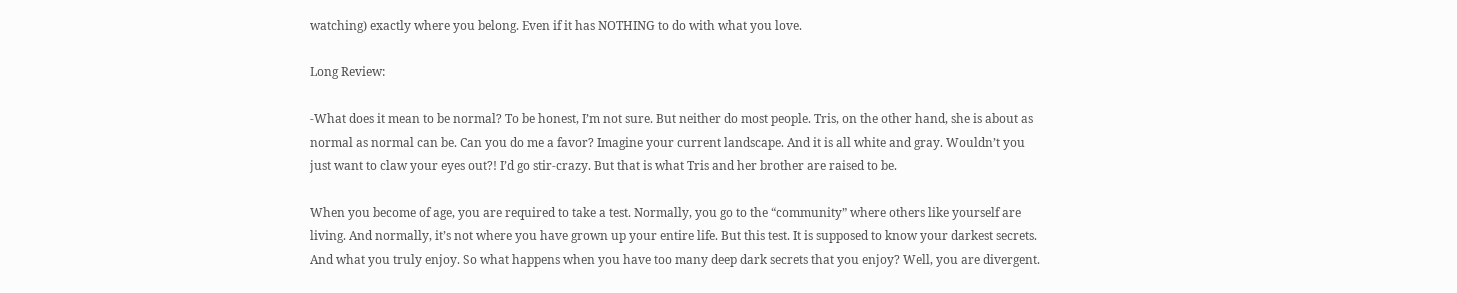watching) exactly where you belong. Even if it has NOTHING to do with what you love.

Long Review:

-What does it mean to be normal? To be honest, I’m not sure. But neither do most people. Tris, on the other hand, she is about as normal as normal can be. Can you do me a favor? Imagine your current landscape. And it is all white and gray. Wouldn’t you just want to claw your eyes out?! I’d go stir-crazy. But that is what Tris and her brother are raised to be.

When you become of age, you are required to take a test. Normally, you go to the “community” where others like yourself are living. And normally, it’s not where you have grown up your entire life. But this test. It is supposed to know your darkest secrets. And what you truly enjoy. So what happens when you have too many deep dark secrets that you enjoy? Well, you are divergent.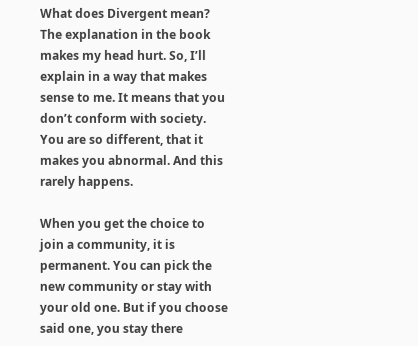What does Divergent mean? The explanation in the book makes my head hurt. So, I’ll explain in a way that makes sense to me. It means that you don’t conform with society. You are so different, that it makes you abnormal. And this rarely happens.

When you get the choice to join a community, it is permanent. You can pick the new community or stay with your old one. But if you choose said one, you stay there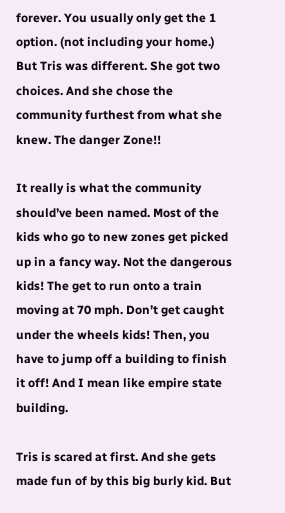forever. You usually only get the 1 option. (not including your home.) But Tris was different. She got two choices. And she chose the community furthest from what she knew. The danger Zone!!

It really is what the community should’ve been named. Most of the kids who go to new zones get picked up in a fancy way. Not the dangerous kids! The get to run onto a train moving at 70 mph. Don’t get caught under the wheels kids! Then, you have to jump off a building to finish it off! And I mean like empire state building.

Tris is scared at first. And she gets made fun of by this big burly kid. But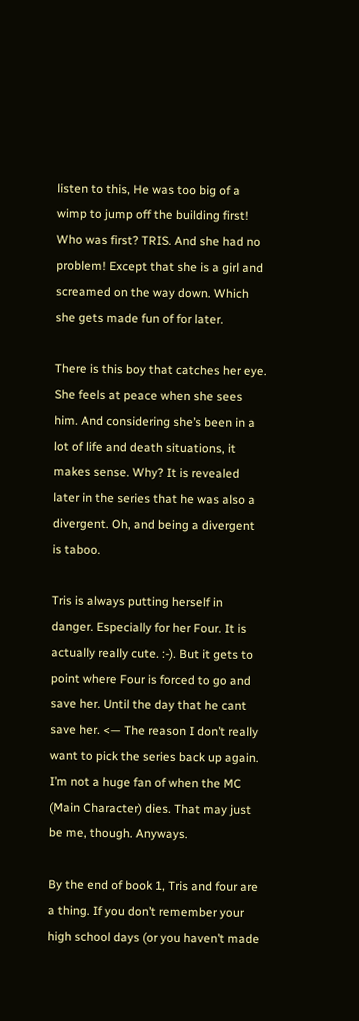listen to this, He was too big of a wimp to jump off the building first! Who was first? TRIS. And she had no problem! Except that she is a girl and screamed on the way down. Which she gets made fun of for later.

There is this boy that catches her eye. She feels at peace when she sees him. And considering she’s been in a lot of life and death situations, it makes sense. Why? It is revealed later in the series that he was also a divergent. Oh, and being a divergent is taboo.

Tris is always putting herself in danger. Especially for her Four. It is actually really cute. :-). But it gets to point where Four is forced to go and save her. Until the day that he cant save her. <— The reason I don’t really want to pick the series back up again. I’m not a huge fan of when the MC (Main Character) dies. That may just be me, though. Anyways.

By the end of book 1, Tris and four are a thing. If you don’t remember your high school days (or you haven’t made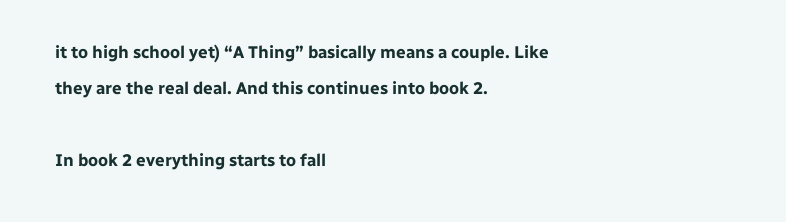it to high school yet) “A Thing” basically means a couple. Like they are the real deal. And this continues into book 2.

In book 2 everything starts to fall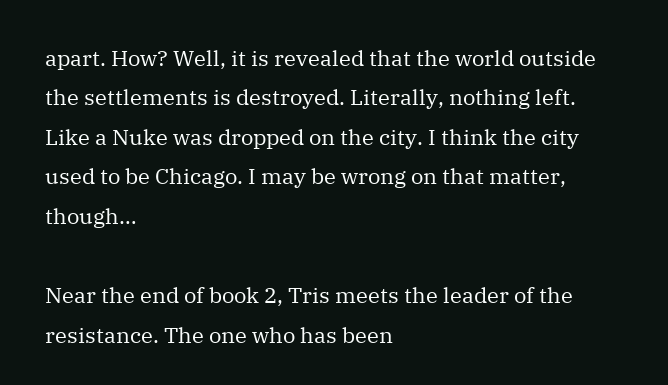apart. How? Well, it is revealed that the world outside the settlements is destroyed. Literally, nothing left. Like a Nuke was dropped on the city. I think the city used to be Chicago. I may be wrong on that matter, though…

Near the end of book 2, Tris meets the leader of the resistance. The one who has been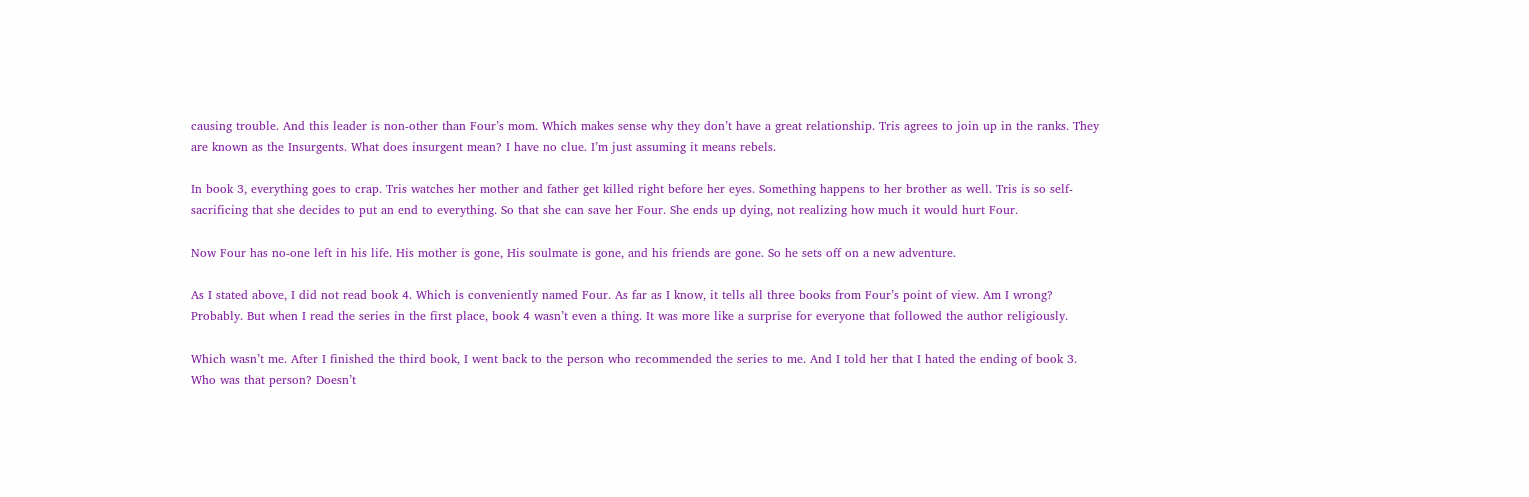causing trouble. And this leader is non-other than Four’s mom. Which makes sense why they don’t have a great relationship. Tris agrees to join up in the ranks. They are known as the Insurgents. What does insurgent mean? I have no clue. I’m just assuming it means rebels.

In book 3, everything goes to crap. Tris watches her mother and father get killed right before her eyes. Something happens to her brother as well. Tris is so self-sacrificing that she decides to put an end to everything. So that she can save her Four. She ends up dying, not realizing how much it would hurt Four.

Now Four has no-one left in his life. His mother is gone, His soulmate is gone, and his friends are gone. So he sets off on a new adventure.

As I stated above, I did not read book 4. Which is conveniently named Four. As far as I know, it tells all three books from Four’s point of view. Am I wrong? Probably. But when I read the series in the first place, book 4 wasn’t even a thing. It was more like a surprise for everyone that followed the author religiously.

Which wasn’t me. After I finished the third book, I went back to the person who recommended the series to me. And I told her that I hated the ending of book 3. Who was that person? Doesn’t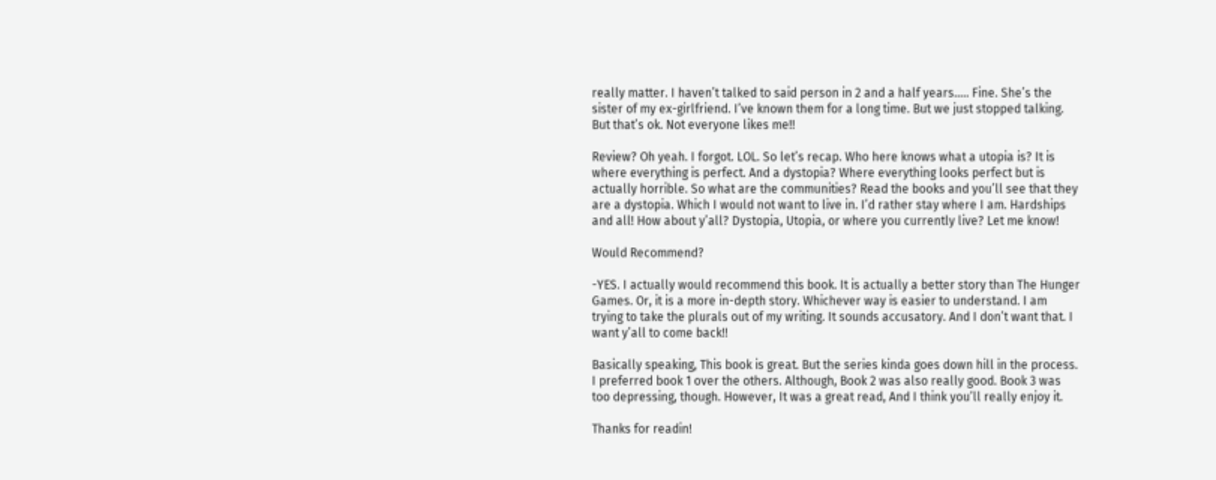really matter. I haven’t talked to said person in 2 and a half years….. Fine. She’s the sister of my ex-girlfriend. I’ve known them for a long time. But we just stopped talking. But that’s ok. Not everyone likes me!!

Review? Oh yeah. I forgot. LOL. So let’s recap. Who here knows what a utopia is? It is where everything is perfect. And a dystopia? Where everything looks perfect but is actually horrible. So what are the communities? Read the books and you’ll see that they are a dystopia. Which I would not want to live in. I’d rather stay where I am. Hardships and all! How about y’all? Dystopia, Utopia, or where you currently live? Let me know!

Would Recommend?

-YES. I actually would recommend this book. It is actually a better story than The Hunger Games. Or, it is a more in-depth story. Whichever way is easier to understand. I am trying to take the plurals out of my writing. It sounds accusatory. And I don’t want that. I want y’all to come back!!

Basically speaking, This book is great. But the series kinda goes down hill in the process. I preferred book 1 over the others. Although, Book 2 was also really good. Book 3 was too depressing, though. However, It was a great read, And I think you’ll really enjoy it.

Thanks for readin!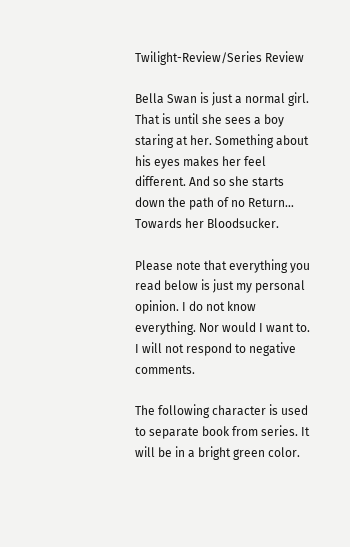Twilight-Review/Series Review

Bella Swan is just a normal girl. That is until she sees a boy staring at her. Something about his eyes makes her feel different. And so she starts down the path of no Return… Towards her Bloodsucker.

Please note that everything you read below is just my personal opinion. I do not know everything. Nor would I want to. I will not respond to negative comments.

The following character is used to separate book from series. It will be in a bright green color.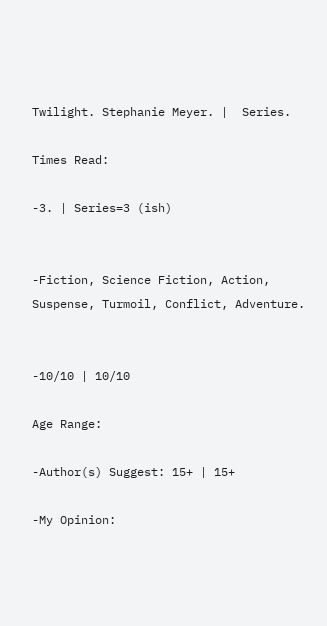Twilight. Stephanie Meyer. |  Series.

Times Read:

-3. | Series=3 (ish)


-Fiction, Science Fiction, Action, Suspense, Turmoil, Conflict, Adventure.


-10/10 | 10/10

Age Range:

-Author(s) Suggest: 15+ | 15+

-My Opinion: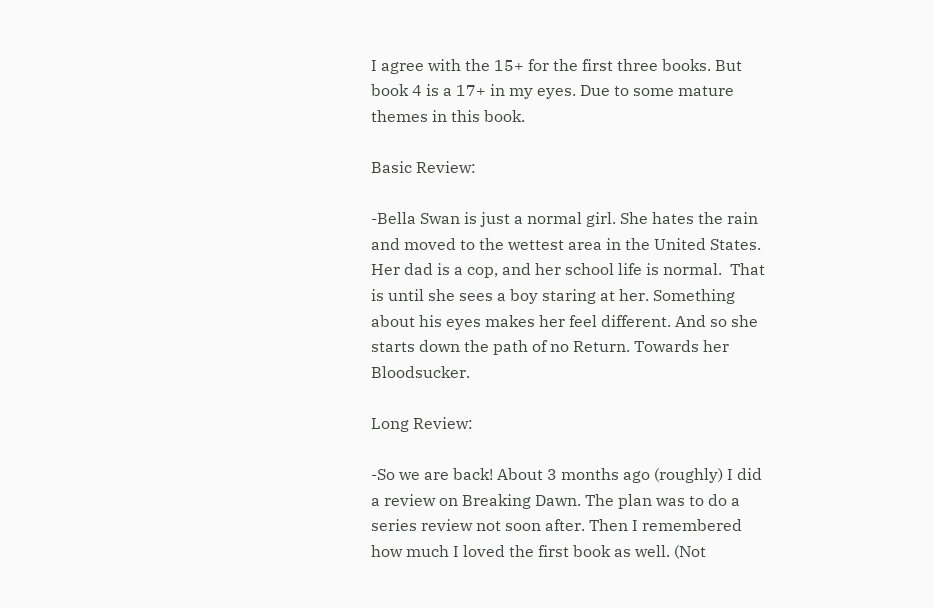I agree with the 15+ for the first three books. But book 4 is a 17+ in my eyes. Due to some mature themes in this book.

Basic Review:

-Bella Swan is just a normal girl. She hates the rain and moved to the wettest area in the United States. Her dad is a cop, and her school life is normal.  That is until she sees a boy staring at her. Something about his eyes makes her feel different. And so she starts down the path of no Return. Towards her Bloodsucker.

Long Review:

-So we are back! About 3 months ago (roughly) I did a review on Breaking Dawn. The plan was to do a series review not soon after. Then I remembered how much I loved the first book as well. (Not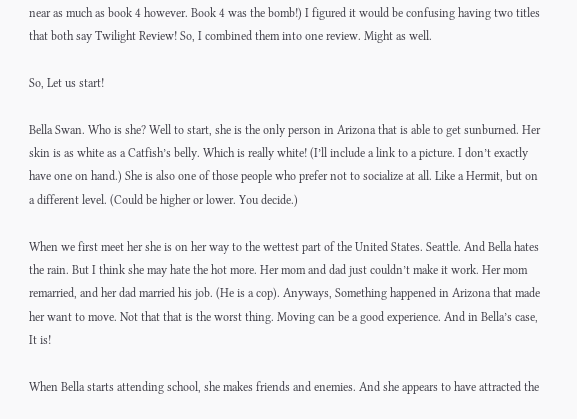near as much as book 4 however. Book 4 was the bomb!) I figured it would be confusing having two titles that both say Twilight Review! So, I combined them into one review. Might as well.

So, Let us start!

Bella Swan. Who is she? Well to start, she is the only person in Arizona that is able to get sunburned. Her skin is as white as a Catfish’s belly. Which is really white! (I’ll include a link to a picture. I don’t exactly have one on hand.) She is also one of those people who prefer not to socialize at all. Like a Hermit, but on a different level. (Could be higher or lower. You decide.)

When we first meet her she is on her way to the wettest part of the United States. Seattle. And Bella hates the rain. But I think she may hate the hot more. Her mom and dad just couldn’t make it work. Her mom remarried, and her dad married his job. (He is a cop). Anyways, Something happened in Arizona that made her want to move. Not that that is the worst thing. Moving can be a good experience. And in Bella’s case, It is!

When Bella starts attending school, she makes friends and enemies. And she appears to have attracted the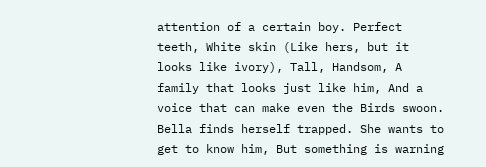attention of a certain boy. Perfect teeth, White skin (Like hers, but it looks like ivory), Tall, Handsom, A family that looks just like him, And a voice that can make even the Birds swoon. Bella finds herself trapped. She wants to get to know him, But something is warning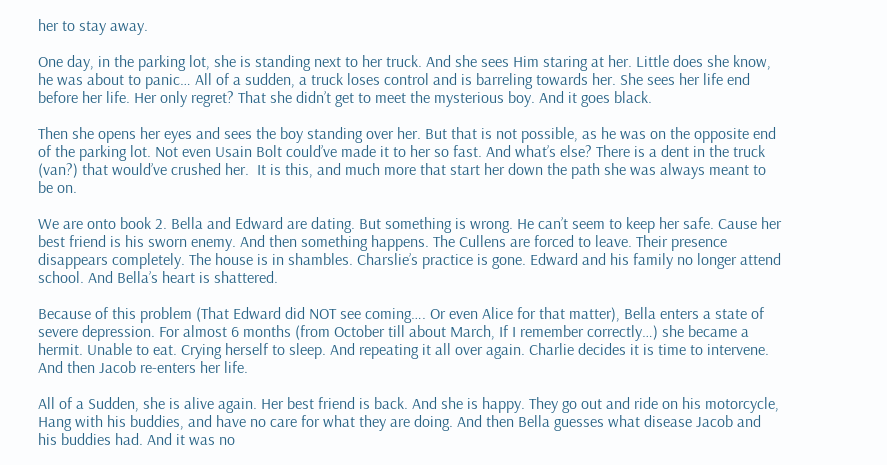her to stay away.

One day, in the parking lot, she is standing next to her truck. And she sees Him staring at her. Little does she know, he was about to panic… All of a sudden, a truck loses control and is barreling towards her. She sees her life end before her life. Her only regret? That she didn’t get to meet the mysterious boy. And it goes black.

Then she opens her eyes and sees the boy standing over her. But that is not possible, as he was on the opposite end of the parking lot. Not even Usain Bolt could’ve made it to her so fast. And what’s else? There is a dent in the truck (van?) that would’ve crushed her.  It is this, and much more that start her down the path she was always meant to be on.

We are onto book 2. Bella and Edward are dating. But something is wrong. He can’t seem to keep her safe. Cause her best friend is his sworn enemy. And then something happens. The Cullens are forced to leave. Their presence disappears completely. The house is in shambles. Charslie’s practice is gone. Edward and his family no longer attend school. And Bella’s heart is shattered.

Because of this problem (That Edward did NOT see coming…. Or even Alice for that matter), Bella enters a state of severe depression. For almost 6 months (from October till about March, If I remember correctly…) she became a hermit. Unable to eat. Crying herself to sleep. And repeating it all over again. Charlie decides it is time to intervene. And then Jacob re-enters her life.

All of a Sudden, she is alive again. Her best friend is back. And she is happy. They go out and ride on his motorcycle, Hang with his buddies, and have no care for what they are doing. And then Bella guesses what disease Jacob and his buddies had. And it was no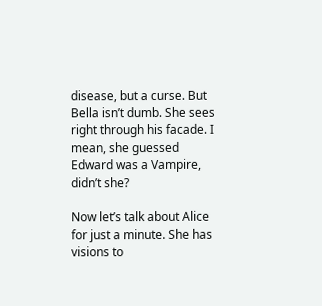disease, but a curse. But Bella isn’t dumb. She sees right through his facade. I mean, she guessed Edward was a Vampire, didn’t she?

Now let’s talk about Alice for just a minute. She has visions to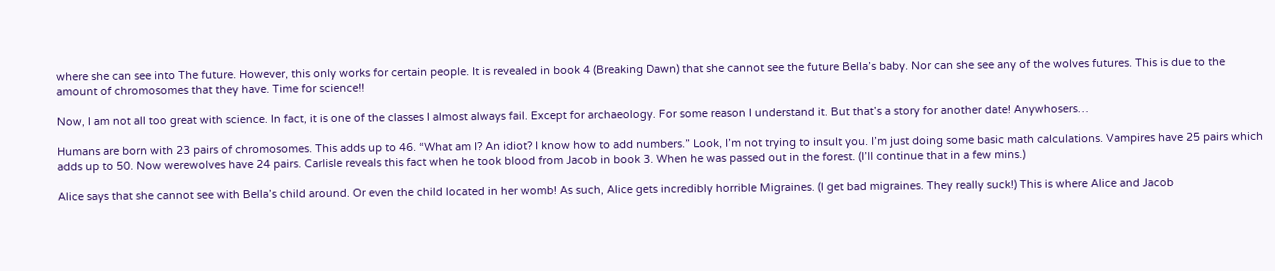where she can see into The future. However, this only works for certain people. It is revealed in book 4 (Breaking Dawn) that she cannot see the future Bella’s baby. Nor can she see any of the wolves futures. This is due to the amount of chromosomes that they have. Time for science!!

Now, I am not all too great with science. In fact, it is one of the classes I almost always fail. Except for archaeology. For some reason I understand it. But that’s a story for another date! Anywhosers…

Humans are born with 23 pairs of chromosomes. This adds up to 46. “What am I? An idiot? I know how to add numbers.” Look, I’m not trying to insult you. I’m just doing some basic math calculations. Vampires have 25 pairs which adds up to 50. Now werewolves have 24 pairs. Carlisle reveals this fact when he took blood from Jacob in book 3. When he was passed out in the forest. (I’ll continue that in a few mins.)

Alice says that she cannot see with Bella’s child around. Or even the child located in her womb! As such, Alice gets incredibly horrible Migraines. (I get bad migraines. They really suck!) This is where Alice and Jacob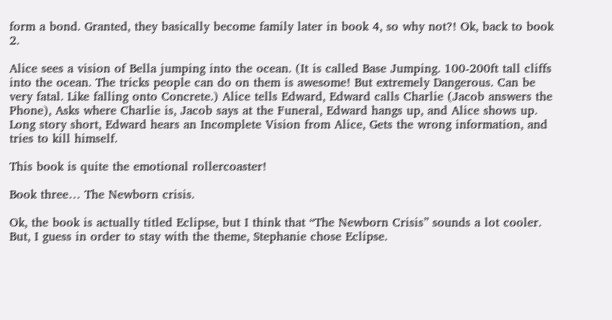form a bond. Granted, they basically become family later in book 4, so why not?! Ok, back to book 2.

Alice sees a vision of Bella jumping into the ocean. (It is called Base Jumping. 100-200ft tall cliffs into the ocean. The tricks people can do on them is awesome! But extremely Dangerous. Can be very fatal. Like falling onto Concrete.) Alice tells Edward, Edward calls Charlie (Jacob answers the Phone), Asks where Charlie is, Jacob says at the Funeral, Edward hangs up, and Alice shows up. Long story short, Edward hears an Incomplete Vision from Alice, Gets the wrong information, and tries to kill himself.

This book is quite the emotional rollercoaster!

Book three… The Newborn crisis.

Ok, the book is actually titled Eclipse, but I think that “The Newborn Crisis” sounds a lot cooler. But, I guess in order to stay with the theme, Stephanie chose Eclipse.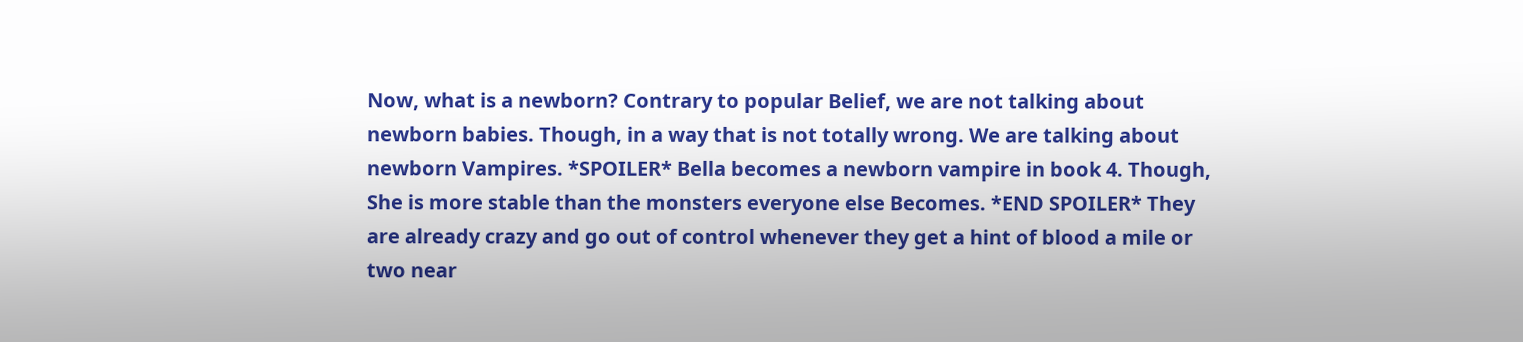Now, what is a newborn? Contrary to popular Belief, we are not talking about newborn babies. Though, in a way that is not totally wrong. We are talking about newborn Vampires. *SPOILER* Bella becomes a newborn vampire in book 4. Though, She is more stable than the monsters everyone else Becomes. *END SPOILER* They are already crazy and go out of control whenever they get a hint of blood a mile or two near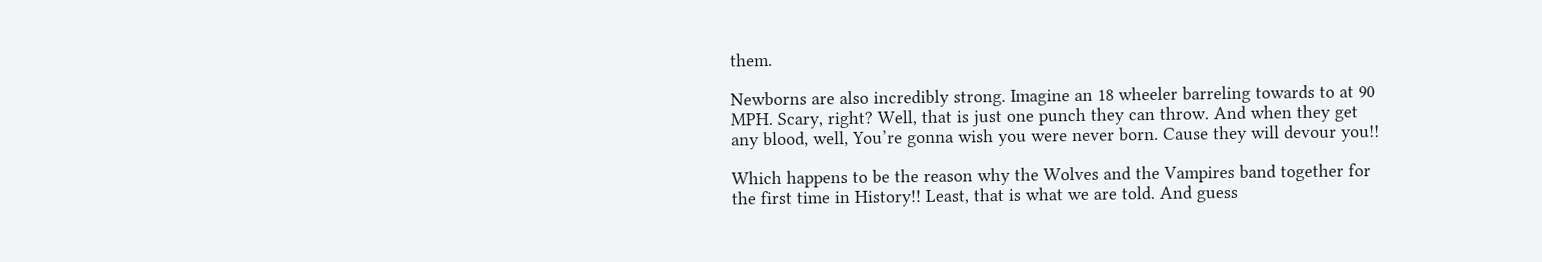them.

Newborns are also incredibly strong. Imagine an 18 wheeler barreling towards to at 90 MPH. Scary, right? Well, that is just one punch they can throw. And when they get any blood, well, You’re gonna wish you were never born. Cause they will devour you!!

Which happens to be the reason why the Wolves and the Vampires band together for the first time in History!! Least, that is what we are told. And guess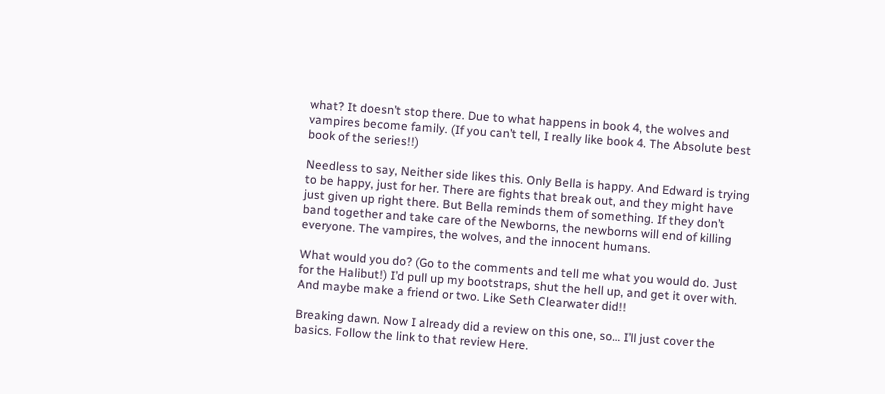what? It doesn’t stop there. Due to what happens in book 4, the wolves and vampires become family. (If you can’t tell, I really like book 4. The Absolute best book of the series!!)

Needless to say, Neither side likes this. Only Bella is happy. And Edward is trying to be happy, just for her. There are fights that break out, and they might have just given up right there. But Bella reminds them of something. If they don’t band together and take care of the Newborns, the newborns will end of killing everyone. The vampires, the wolves, and the innocent humans.

What would you do? (Go to the comments and tell me what you would do. Just for the Halibut!) I’d pull up my bootstraps, shut the hell up, and get it over with. And maybe make a friend or two. Like Seth Clearwater did!!

Breaking dawn. Now I already did a review on this one, so… I’ll just cover the basics. Follow the link to that review Here.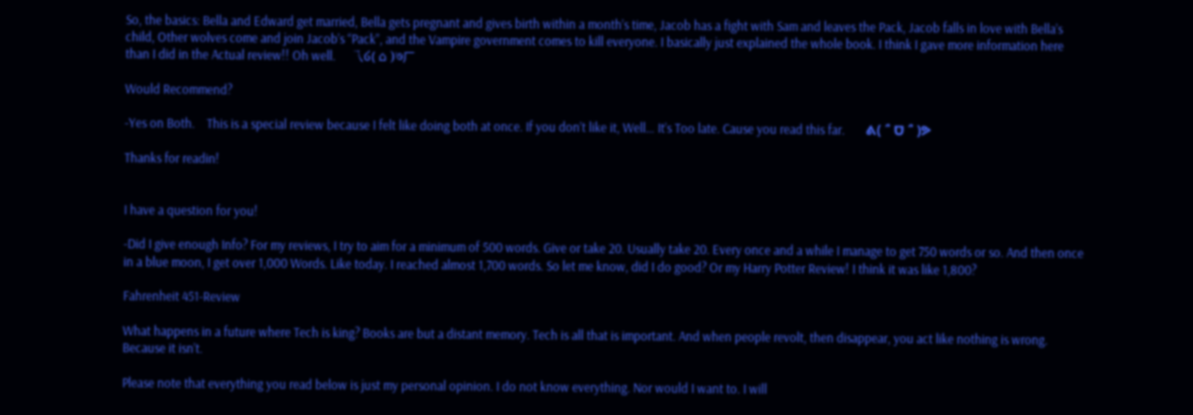So, the basics: Bella and Edward get married, Bella gets pregnant and gives birth within a month’s time, Jacob has a fight with Sam and leaves the Pack, Jacob falls in love with Bella’s child, Other wolves come and join Jacob’s “Pack”, and the Vampire government comes to kill everyone. I basically just explained the whole book. I think I gave more information here than I did in the Actual review!! Oh well.     乁໒( ⌂ )७ㄏ

Would Recommend?

-Yes on Both.    This is a special review because I felt like doing both at once. If you don’t like it, Well… It’s Too late. Cause you read this far.       ᕕ( ՞ ᗜ ՞ )ᕗ

Thanks for readin!


I have a question for you!

-Did I give enough Info? For my reviews, I try to aim for a minimum of 500 words. Give or take 20. Usually take 20. Every once and a while I manage to get 750 words or so. And then once in a blue moon, I get over 1,000 Words. Like today. I reached almost 1,700 words. So let me know, did I do good? Or my Harry Potter Review! I think it was like 1,800?

Fahrenheit 451-Review

What happens in a future where Tech is king? Books are but a distant memory. Tech is all that is important. And when people revolt, then disappear, you act like nothing is wrong. Because it isn’t.

Please note that everything you read below is just my personal opinion. I do not know everything. Nor would I want to. I will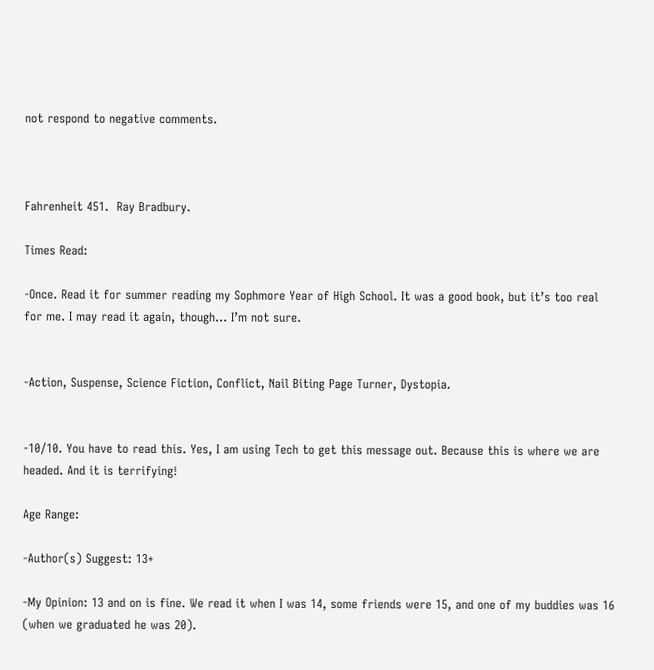not respond to negative comments.



Fahrenheit 451.  Ray Bradbury.

Times Read:

-Once. Read it for summer reading my Sophmore Year of High School. It was a good book, but it’s too real for me. I may read it again, though… I’m not sure.


-Action, Suspense, Science Fiction, Conflict, Nail Biting Page Turner, Dystopia.


-10/10. You have to read this. Yes, I am using Tech to get this message out. Because this is where we are headed. And it is terrifying!

Age Range:

-Author(s) Suggest: 13+

-My Opinion: 13 and on is fine. We read it when I was 14, some friends were 15, and one of my buddies was 16 (when we graduated he was 20).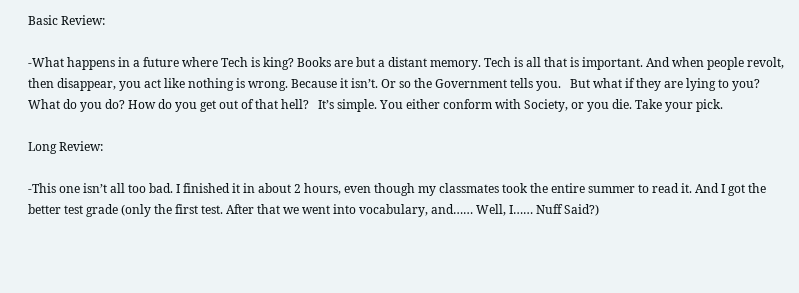Basic Review:

-What happens in a future where Tech is king? Books are but a distant memory. Tech is all that is important. And when people revolt, then disappear, you act like nothing is wrong. Because it isn’t. Or so the Government tells you.   But what if they are lying to you? What do you do? How do you get out of that hell?   It’s simple. You either conform with Society, or you die. Take your pick.

Long Review:

-This one isn’t all too bad. I finished it in about 2 hours, even though my classmates took the entire summer to read it. And I got the better test grade (only the first test. After that we went into vocabulary, and…… Well, I…… Nuff Said?)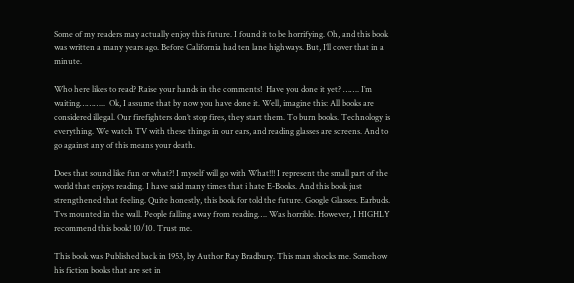Some of my readers may actually enjoy this future. I found it to be horrifying. Oh, and this book was written a many years ago. Before California had ten lane highways. But, I’ll cover that in a minute.

Who here likes to read? Raise your hands in the comments!  Have you done it yet? ……. I’m waiting………..  Ok, I assume that by now you have done it. Well, imagine this: All books are considered illegal. Our firefighters don’t stop fires, they start them. To burn books. Technology is everything. We watch TV with these things in our ears, and reading glasses are screens. And to go against any of this means your death.

Does that sound like fun or what?! I myself will go with What!!! I represent the small part of the world that enjoys reading. I have said many times that i hate E-Books. And this book just strengthened that feeling. Quite honestly, this book for told the future. Google Glasses. Earbuds.   Tvs mounted in the wall. People falling away from reading…. Was horrible. However, I HIGHLY recommend this book! 10/10. Trust me.

This book was Published back in 1953, by Author Ray Bradbury. This man shocks me. Somehow his fiction books that are set in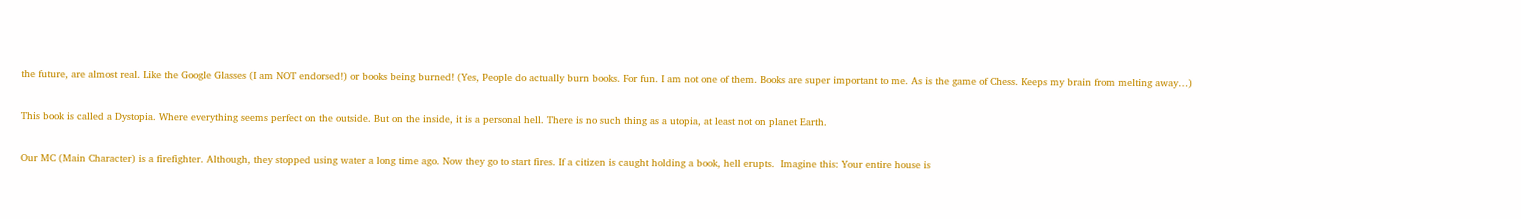the future, are almost real. Like the Google Glasses (I am NOT endorsed!) or books being burned! (Yes, People do actually burn books. For fun. I am not one of them. Books are super important to me. As is the game of Chess. Keeps my brain from melting away…)

This book is called a Dystopia. Where everything seems perfect on the outside. But on the inside, it is a personal hell. There is no such thing as a utopia, at least not on planet Earth.

Our MC (Main Character) is a firefighter. Although, they stopped using water a long time ago. Now they go to start fires. If a citizen is caught holding a book, hell erupts.  Imagine this: Your entire house is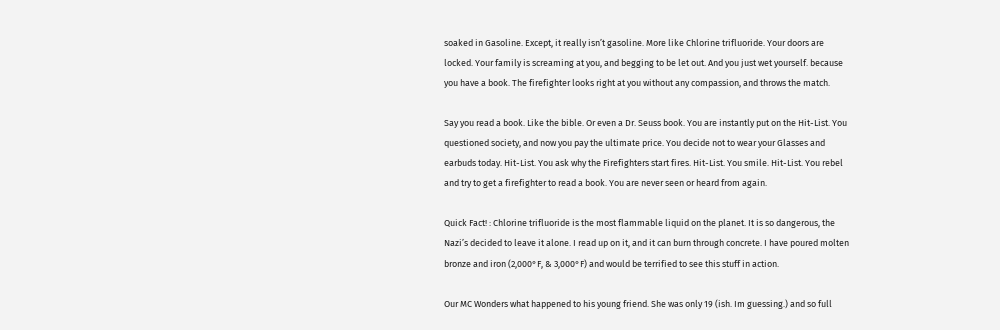soaked in Gasoline. Except, it really isn’t gasoline. More like Chlorine trifluoride. Your doors are locked. Your family is screaming at you, and begging to be let out. And you just wet yourself. because you have a book. The firefighter looks right at you without any compassion, and throws the match.

Say you read a book. Like the bible. Or even a Dr. Seuss book. You are instantly put on the Hit-List. You questioned society, and now you pay the ultimate price. You decide not to wear your Glasses and earbuds today. Hit-List. You ask why the Firefighters start fires. Hit-List. You smile. Hit-List. You rebel and try to get a firefighter to read a book. You are never seen or heard from again.

Quick Fact! : Chlorine trifluoride is the most flammable liquid on the planet. It is so dangerous, the Nazi’s decided to leave it alone. I read up on it, and it can burn through concrete. I have poured molten bronze and iron (2,000°F, & 3,000°F) and would be terrified to see this stuff in action.

Our MC Wonders what happened to his young friend. She was only 19 (ish. Im guessing.) and so full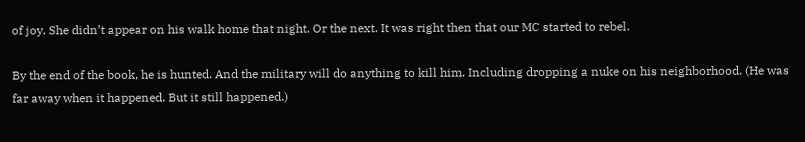of joy. She didn’t appear on his walk home that night. Or the next. It was right then that our MC started to rebel.

By the end of the book, he is hunted. And the military will do anything to kill him. Including dropping a nuke on his neighborhood. (He was far away when it happened. But it still happened.)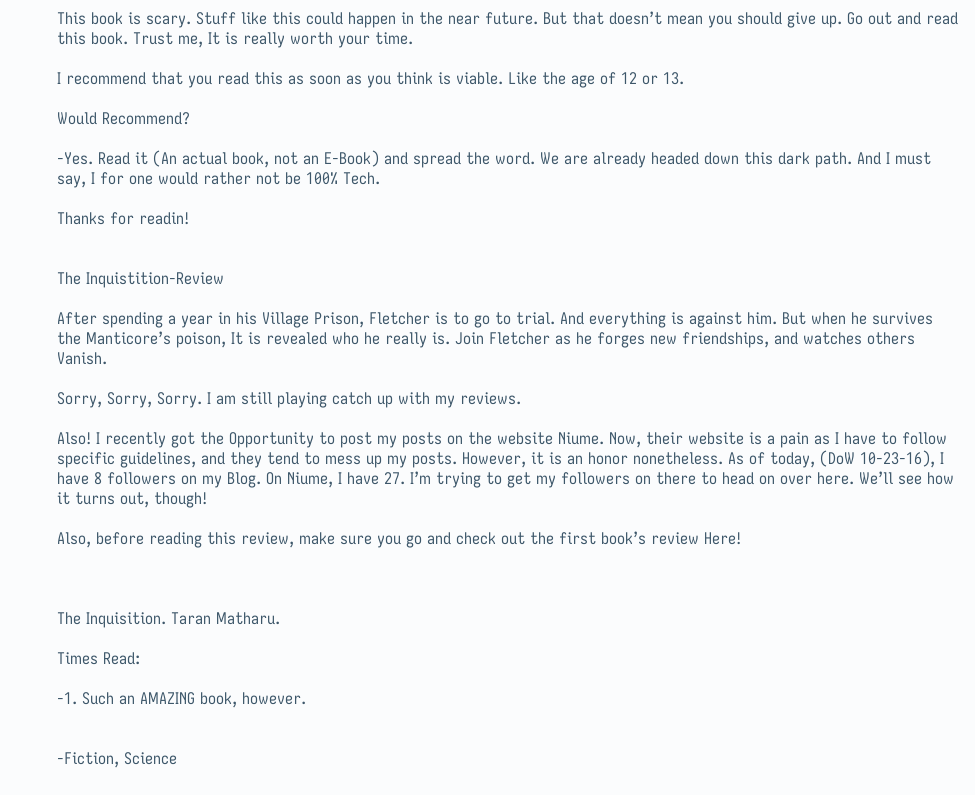This book is scary. Stuff like this could happen in the near future. But that doesn’t mean you should give up. Go out and read this book. Trust me, It is really worth your time.

I recommend that you read this as soon as you think is viable. Like the age of 12 or 13.

Would Recommend?

-Yes. Read it (An actual book, not an E-Book) and spread the word. We are already headed down this dark path. And I must say, I for one would rather not be 100% Tech.

Thanks for readin!


The Inquistition-Review

After spending a year in his Village Prison, Fletcher is to go to trial. And everything is against him. But when he survives the Manticore’s poison, It is revealed who he really is. Join Fletcher as he forges new friendships, and watches others Vanish.

Sorry, Sorry, Sorry. I am still playing catch up with my reviews.

Also! I recently got the Opportunity to post my posts on the website Niume. Now, their website is a pain as I have to follow specific guidelines, and they tend to mess up my posts. However, it is an honor nonetheless. As of today, (DoW 10-23-16), I have 8 followers on my Blog. On Niume, I have 27. I’m trying to get my followers on there to head on over here. We’ll see how it turns out, though!

Also, before reading this review, make sure you go and check out the first book’s review Here!



The Inquisition. Taran Matharu.

Times Read:

-1. Such an AMAZING book, however.


-Fiction, Science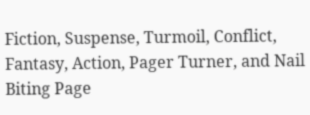Fiction, Suspense, Turmoil, Conflict, Fantasy, Action, Pager Turner, and Nail Biting Page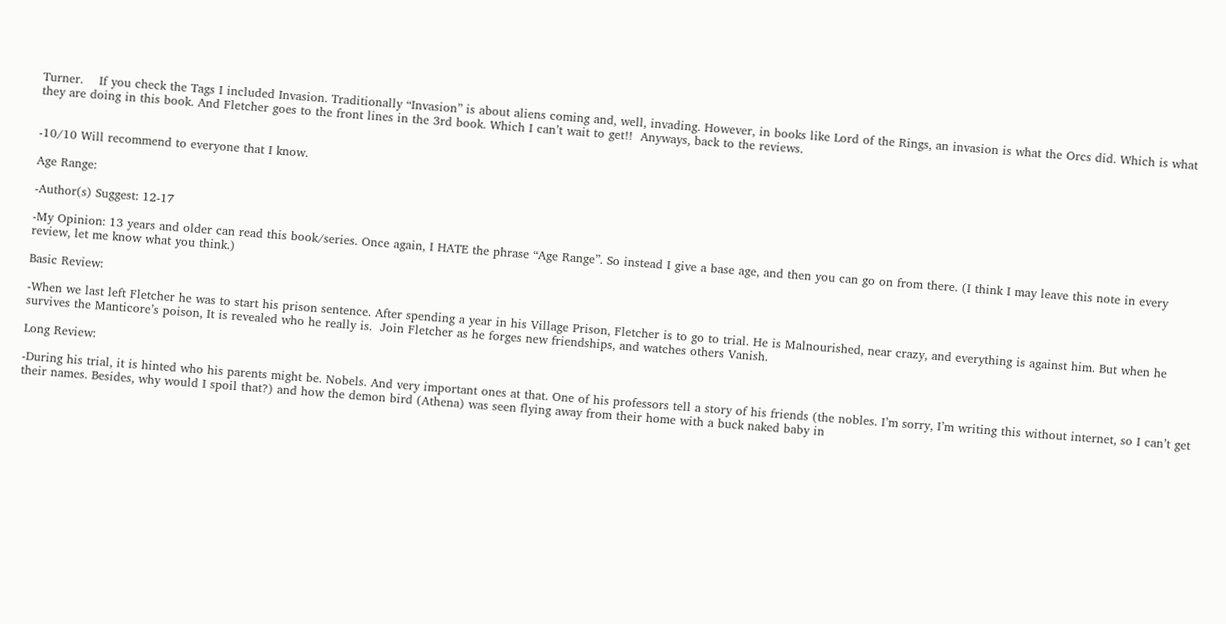Turner.    If you check the Tags I included Invasion. Traditionally “Invasion” is about aliens coming and, well, invading. However, in books like Lord of the Rings, an invasion is what the Orcs did. Which is what they are doing in this book. And Fletcher goes to the front lines in the 3rd book. Which I can’t wait to get!!  Anyways, back to the reviews.


-10/10 Will recommend to everyone that I know.

Age Range:

-Author(s) Suggest: 12-17

-My Opinion: 13 years and older can read this book/series. Once again, I HATE the phrase “Age Range”. So instead I give a base age, and then you can go on from there. (I think I may leave this note in every review, let me know what you think.)

Basic Review:

-When we last left Fletcher he was to start his prison sentence. After spending a year in his Village Prison, Fletcher is to go to trial. He is Malnourished, near crazy, and everything is against him. But when he survives the Manticore’s poison, It is revealed who he really is.  Join Fletcher as he forges new friendships, and watches others Vanish.

Long Review:

-During his trial, it is hinted who his parents might be. Nobels. And very important ones at that. One of his professors tell a story of his friends (the nobles. I’m sorry, I’m writing this without internet, so I can’t get their names. Besides, why would I spoil that?) and how the demon bird (Athena) was seen flying away from their home with a buck naked baby in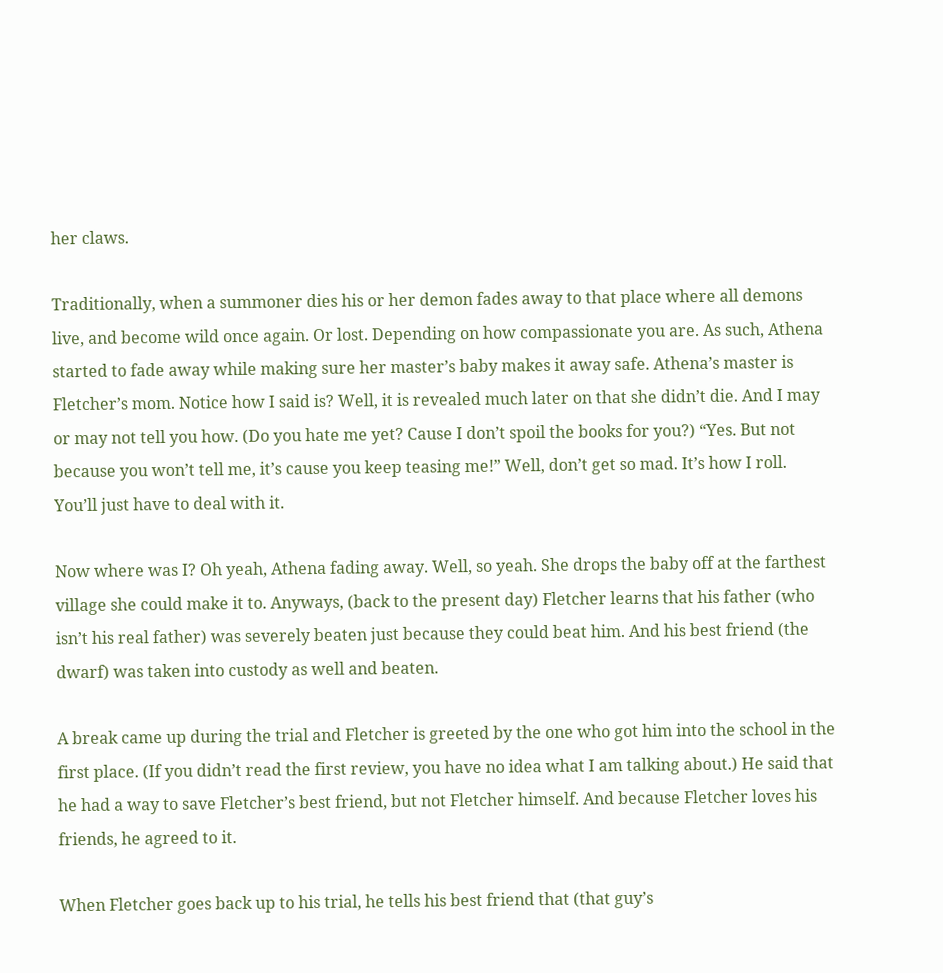her claws.

Traditionally, when a summoner dies his or her demon fades away to that place where all demons live, and become wild once again. Or lost. Depending on how compassionate you are. As such, Athena started to fade away while making sure her master’s baby makes it away safe. Athena’s master is Fletcher’s mom. Notice how I said is? Well, it is revealed much later on that she didn’t die. And I may or may not tell you how. (Do you hate me yet? Cause I don’t spoil the books for you?) “Yes. But not because you won’t tell me, it’s cause you keep teasing me!” Well, don’t get so mad. It’s how I roll. You’ll just have to deal with it.

Now where was I? Oh yeah, Athena fading away. Well, so yeah. She drops the baby off at the farthest village she could make it to. Anyways, (back to the present day) Fletcher learns that his father (who isn’t his real father) was severely beaten just because they could beat him. And his best friend (the dwarf) was taken into custody as well and beaten.

A break came up during the trial and Fletcher is greeted by the one who got him into the school in the first place. (If you didn’t read the first review, you have no idea what I am talking about.) He said that he had a way to save Fletcher’s best friend, but not Fletcher himself. And because Fletcher loves his friends, he agreed to it.

When Fletcher goes back up to his trial, he tells his best friend that (that guy’s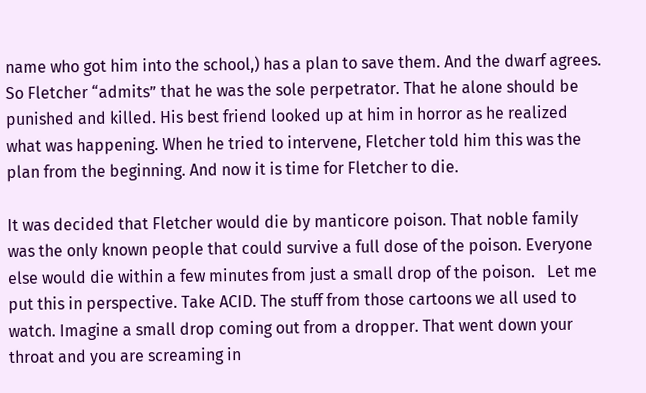name who got him into the school,) has a plan to save them. And the dwarf agrees. So Fletcher “admits” that he was the sole perpetrator. That he alone should be punished and killed. His best friend looked up at him in horror as he realized what was happening. When he tried to intervene, Fletcher told him this was the plan from the beginning. And now it is time for Fletcher to die.

It was decided that Fletcher would die by manticore poison. That noble family was the only known people that could survive a full dose of the poison. Everyone else would die within a few minutes from just a small drop of the poison.   Let me put this in perspective. Take ACID. The stuff from those cartoons we all used to watch. Imagine a small drop coming out from a dropper. That went down your throat and you are screaming in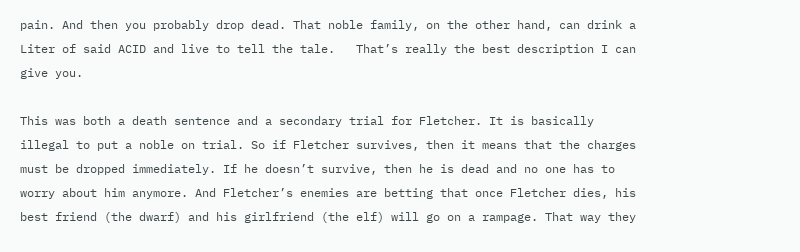pain. And then you probably drop dead. That noble family, on the other hand, can drink a Liter of said ACID and live to tell the tale.   That’s really the best description I can give you.

This was both a death sentence and a secondary trial for Fletcher. It is basically illegal to put a noble on trial. So if Fletcher survives, then it means that the charges must be dropped immediately. If he doesn’t survive, then he is dead and no one has to worry about him anymore. And Fletcher’s enemies are betting that once Fletcher dies, his best friend (the dwarf) and his girlfriend (the elf) will go on a rampage. That way they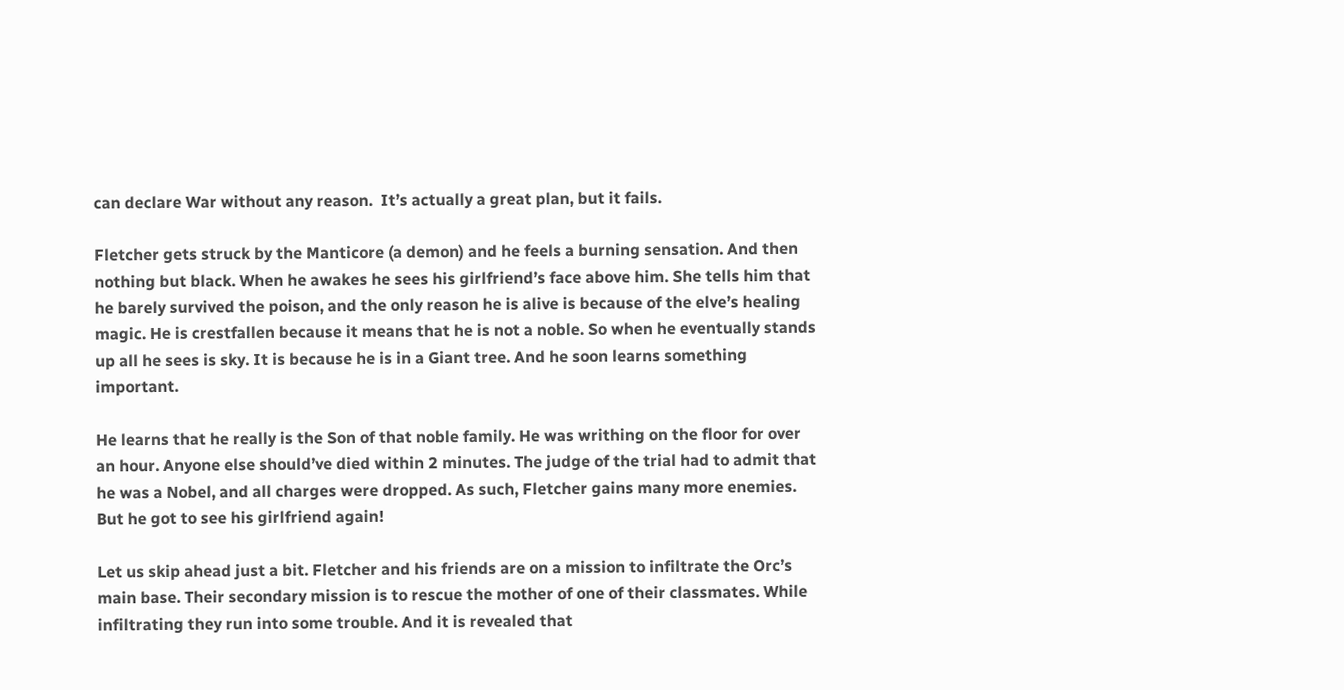can declare War without any reason.  It’s actually a great plan, but it fails.

Fletcher gets struck by the Manticore (a demon) and he feels a burning sensation. And then nothing but black. When he awakes he sees his girlfriend’s face above him. She tells him that he barely survived the poison, and the only reason he is alive is because of the elve’s healing magic. He is crestfallen because it means that he is not a noble. So when he eventually stands up all he sees is sky. It is because he is in a Giant tree. And he soon learns something important.

He learns that he really is the Son of that noble family. He was writhing on the floor for over an hour. Anyone else should’ve died within 2 minutes. The judge of the trial had to admit that he was a Nobel, and all charges were dropped. As such, Fletcher gains many more enemies. But he got to see his girlfriend again!

Let us skip ahead just a bit. Fletcher and his friends are on a mission to infiltrate the Orc’s main base. Their secondary mission is to rescue the mother of one of their classmates. While infiltrating they run into some trouble. And it is revealed that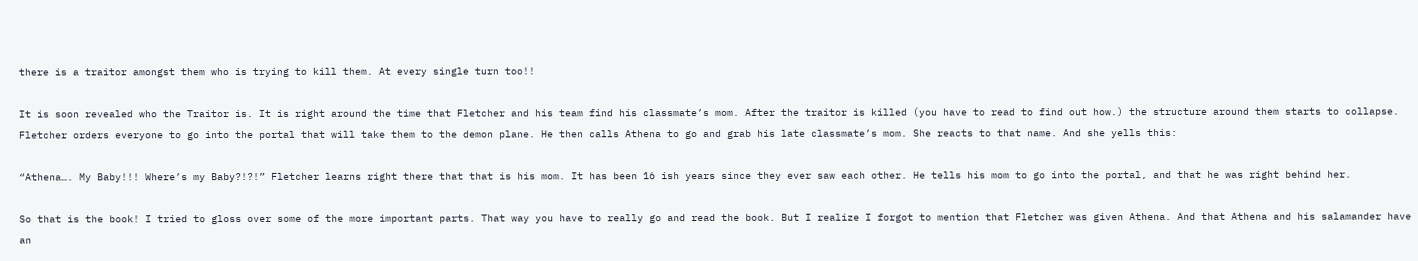there is a traitor amongst them who is trying to kill them. At every single turn too!!

It is soon revealed who the Traitor is. It is right around the time that Fletcher and his team find his classmate’s mom. After the traitor is killed (you have to read to find out how.) the structure around them starts to collapse. Fletcher orders everyone to go into the portal that will take them to the demon plane. He then calls Athena to go and grab his late classmate’s mom. She reacts to that name. And she yells this:

“Athena…. My Baby!!! Where’s my Baby?!?!” Fletcher learns right there that that is his mom. It has been 16 ish years since they ever saw each other. He tells his mom to go into the portal, and that he was right behind her.

So that is the book! I tried to gloss over some of the more important parts. That way you have to really go and read the book. But I realize I forgot to mention that Fletcher was given Athena. And that Athena and his salamander have an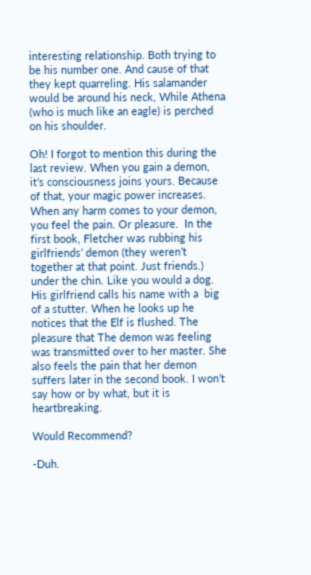interesting relationship. Both trying to be his number one. And cause of that they kept quarreling. His salamander would be around his neck, While Athena (who is much like an eagle) is perched on his shoulder.

Oh! I forgot to mention this during the last review. When you gain a demon, it’s consciousness joins yours. Because of that, your magic power increases. When any harm comes to your demon, you feel the pain. Or pleasure.  In the first book, Fletcher was rubbing his girlfriends’ demon (they weren’t together at that point. Just friends.) under the chin. Like you would a dog. His girlfriend calls his name with a  big of a stutter. When he looks up he notices that the Elf is flushed. The pleasure that The demon was feeling was transmitted over to her master. She also feels the pain that her demon suffers later in the second book. I won’t say how or by what, but it is heartbreaking.

Would Recommend?

-Duh.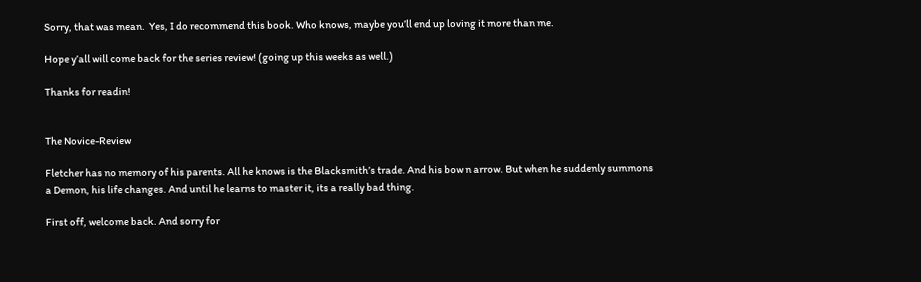Sorry, that was mean.  Yes, I do recommend this book. Who knows, maybe you’ll end up loving it more than me.

Hope y’all will come back for the series review! (going up this weeks as well.)

Thanks for readin!


The Novice-Review

Fletcher has no memory of his parents. All he knows is the Blacksmith’s trade. And his bow n arrow. But when he suddenly summons a Demon, his life changes. And until he learns to master it, its a really bad thing.

First off, welcome back. And sorry for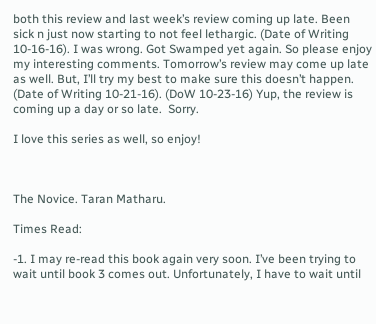both this review and last week’s review coming up late. Been sick n just now starting to not feel lethargic. (Date of Writing 10-16-16). I was wrong. Got Swamped yet again. So please enjoy my interesting comments. Tomorrow’s review may come up late as well. But, I’ll try my best to make sure this doesn’t happen. (Date of Writing 10-21-16). (DoW 10-23-16) Yup, the review is coming up a day or so late.  Sorry.

I love this series as well, so enjoy!



The Novice. Taran Matharu.

Times Read:

-1. I may re-read this book again very soon. I’ve been trying to wait until book 3 comes out. Unfortunately, I have to wait until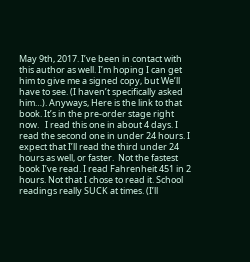May 9th, 2017. I’ve been in contact with this author as well. I’m hoping I can get him to give me a signed copy, but We’ll have to see. (I haven’t specifically asked him…). Anyways, Here is the link to that book. It’s in the pre-order stage right now.   I read this one in about 4 days. I read the second one in under 24 hours. I expect that I’ll read the third under 24 hours as well, or faster.  Not the fastest book I’ve read. I read Fahrenheit 451 in 2 hours. Not that I chose to read it. School readings really SUCK at times. (I’ll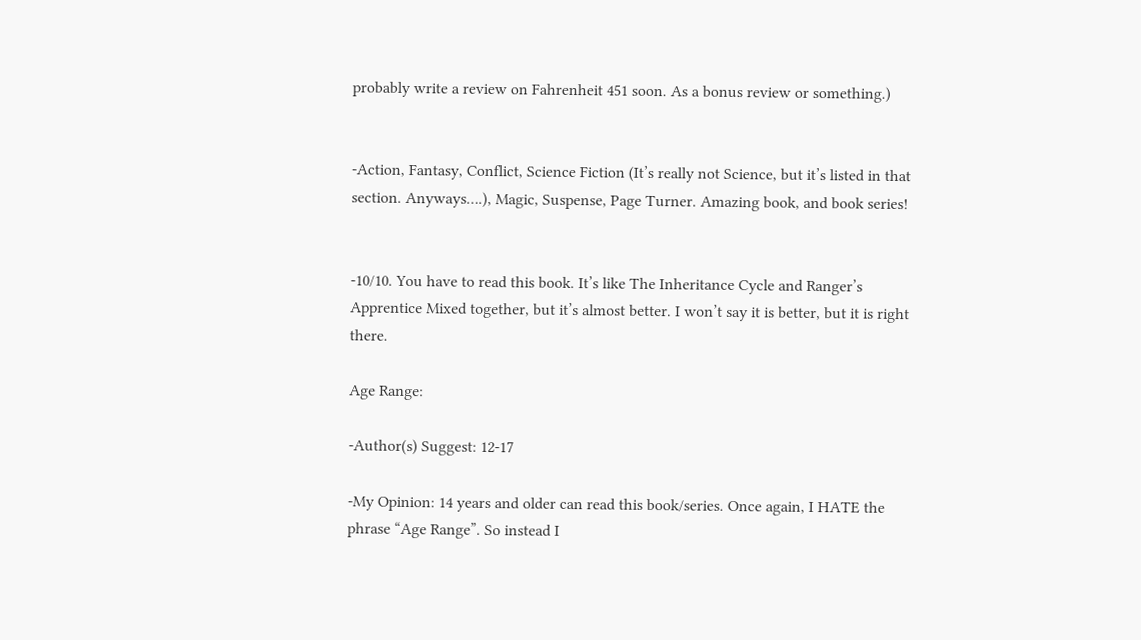probably write a review on Fahrenheit 451 soon. As a bonus review or something.)


-Action, Fantasy, Conflict, Science Fiction (It’s really not Science, but it’s listed in that section. Anyways….), Magic, Suspense, Page Turner. Amazing book, and book series!


-10/10. You have to read this book. It’s like The Inheritance Cycle and Ranger’s Apprentice Mixed together, but it’s almost better. I won’t say it is better, but it is right there.

Age Range:

-Author(s) Suggest: 12-17

-My Opinion: 14 years and older can read this book/series. Once again, I HATE the phrase “Age Range”. So instead I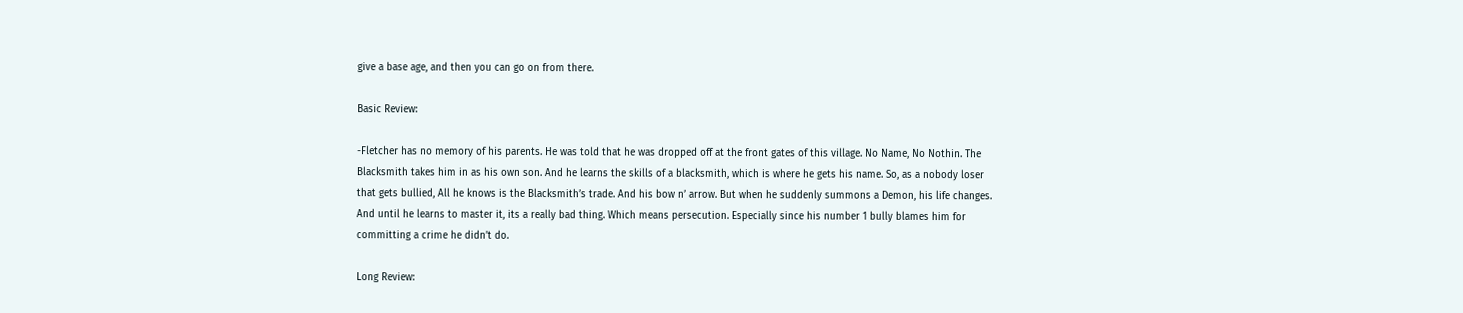give a base age, and then you can go on from there.

Basic Review:

-Fletcher has no memory of his parents. He was told that he was dropped off at the front gates of this village. No Name, No Nothin. The Blacksmith takes him in as his own son. And he learns the skills of a blacksmith, which is where he gets his name. So, as a nobody loser that gets bullied, All he knows is the Blacksmith’s trade. And his bow n’ arrow. But when he suddenly summons a Demon, his life changes. And until he learns to master it, its a really bad thing. Which means persecution. Especially since his number 1 bully blames him for committing a crime he didn’t do.

Long Review: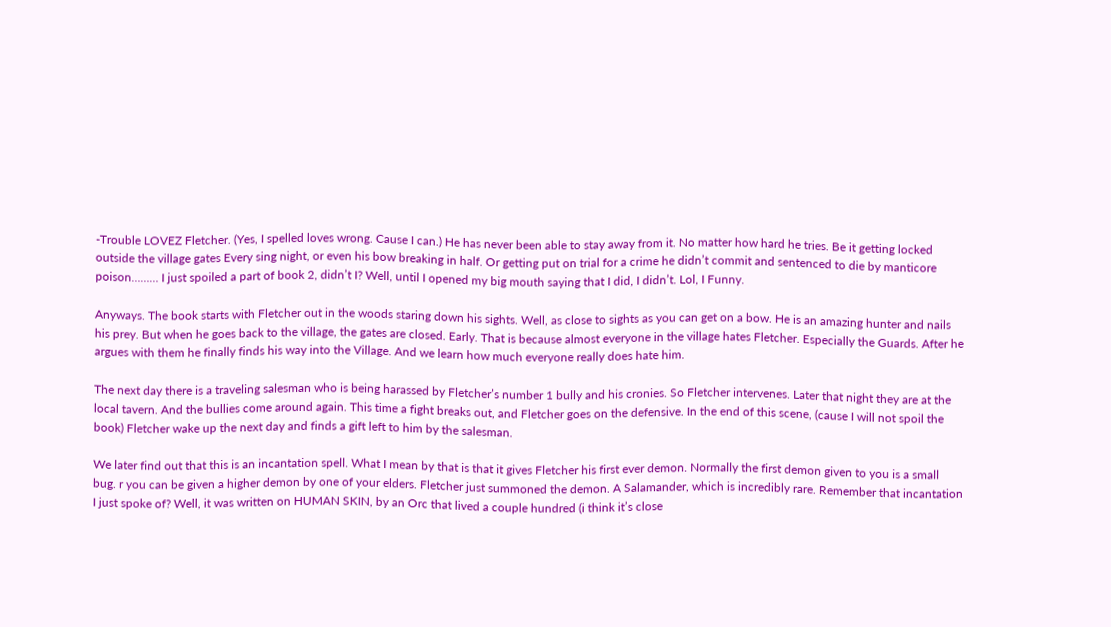-Trouble LOVEZ Fletcher. (Yes, I spelled loves wrong. Cause I can.) He has never been able to stay away from it. No matter how hard he tries. Be it getting locked outside the village gates Every sing night, or even his bow breaking in half. Or getting put on trial for a crime he didn’t commit and sentenced to die by manticore poison……… I just spoiled a part of book 2, didn’t I? Well, until I opened my big mouth saying that I did, I didn’t. Lol, I Funny.

Anyways. The book starts with Fletcher out in the woods staring down his sights. Well, as close to sights as you can get on a bow. He is an amazing hunter and nails his prey. But when he goes back to the village, the gates are closed. Early. That is because almost everyone in the village hates Fletcher. Especially the Guards. After he argues with them he finally finds his way into the Village. And we learn how much everyone really does hate him.

The next day there is a traveling salesman who is being harassed by Fletcher’s number 1 bully and his cronies. So Fletcher intervenes. Later that night they are at the local tavern. And the bullies come around again. This time a fight breaks out, and Fletcher goes on the defensive. In the end of this scene, (cause I will not spoil the book) Fletcher wake up the next day and finds a gift left to him by the salesman.

We later find out that this is an incantation spell. What I mean by that is that it gives Fletcher his first ever demon. Normally the first demon given to you is a small bug. r you can be given a higher demon by one of your elders. Fletcher just summoned the demon. A Salamander, which is incredibly rare. Remember that incantation I just spoke of? Well, it was written on HUMAN SKIN, by an Orc that lived a couple hundred (i think it’s close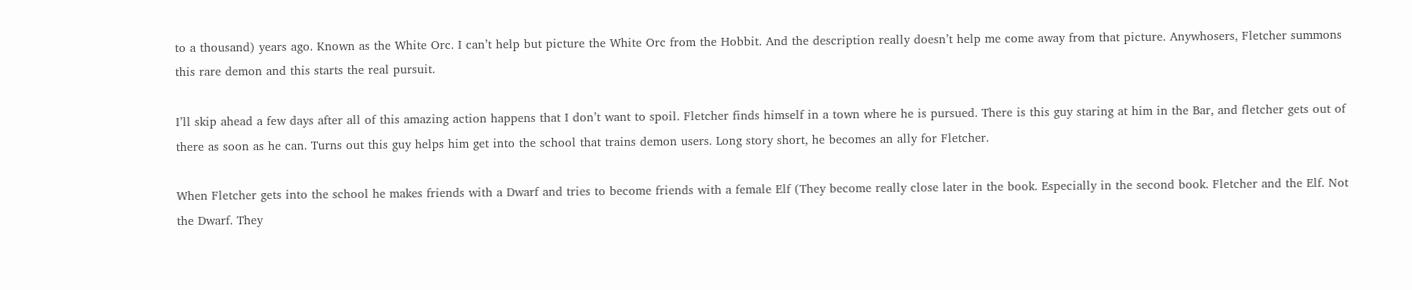to a thousand) years ago. Known as the White Orc. I can’t help but picture the White Orc from the Hobbit. And the description really doesn’t help me come away from that picture. Anywhosers, Fletcher summons this rare demon and this starts the real pursuit.

I’ll skip ahead a few days after all of this amazing action happens that I don’t want to spoil. Fletcher finds himself in a town where he is pursued. There is this guy staring at him in the Bar, and fletcher gets out of there as soon as he can. Turns out this guy helps him get into the school that trains demon users. Long story short, he becomes an ally for Fletcher.

When Fletcher gets into the school he makes friends with a Dwarf and tries to become friends with a female Elf (They become really close later in the book. Especially in the second book. Fletcher and the Elf. Not the Dwarf. They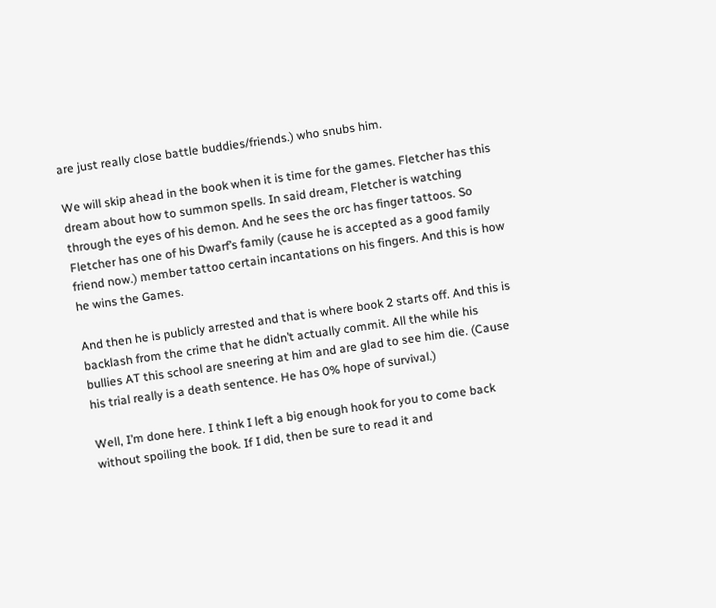are just really close battle buddies/friends.) who snubs him.

We will skip ahead in the book when it is time for the games. Fletcher has this dream about how to summon spells. In said dream, Fletcher is watching through the eyes of his demon. And he sees the orc has finger tattoos. So Fletcher has one of his Dwarf’s family (cause he is accepted as a good family friend now.) member tattoo certain incantations on his fingers. And this is how he wins the Games.

And then he is publicly arrested and that is where book 2 starts off. And this is backlash from the crime that he didn’t actually commit. All the while his bullies AT this school are sneering at him and are glad to see him die. (Cause his trial really is a death sentence. He has 0% hope of survival.)

Well, I’m done here. I think I left a big enough hook for you to come back without spoiling the book. If I did, then be sure to read it and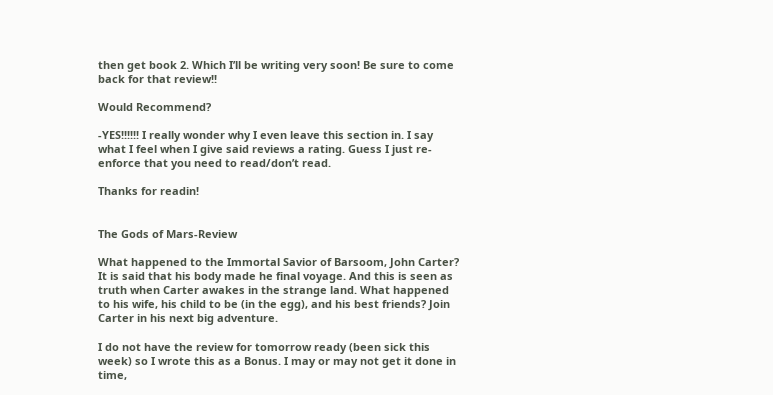then get book 2. Which I’ll be writing very soon! Be sure to come back for that review!!

Would Recommend?

-YES!!!!!! I really wonder why I even leave this section in. I say what I feel when I give said reviews a rating. Guess I just re-enforce that you need to read/don’t read.

Thanks for readin!


The Gods of Mars-Review

What happened to the Immortal Savior of Barsoom, John Carter? It is said that his body made he final voyage. And this is seen as truth when Carter awakes in the strange land. What happened to his wife, his child to be (in the egg), and his best friends? Join Carter in his next big adventure.

I do not have the review for tomorrow ready (been sick this week) so I wrote this as a Bonus. I may or may not get it done in time,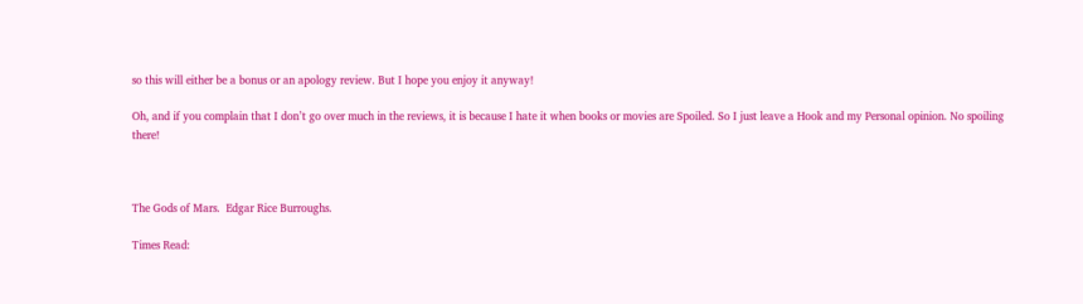so this will either be a bonus or an apology review. But I hope you enjoy it anyway!

Oh, and if you complain that I don’t go over much in the reviews, it is because I hate it when books or movies are Spoiled. So I just leave a Hook and my Personal opinion. No spoiling there!



The Gods of Mars.  Edgar Rice Burroughs.

Times Read: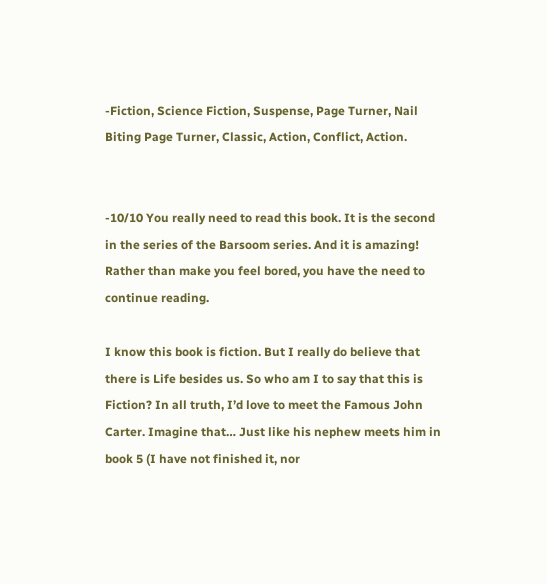-Fiction, Science Fiction, Suspense, Page Turner, Nail Biting Page Turner, Classic, Action, Conflict, Action.


-10/10 You really need to read this book. It is the second in the series of the Barsoom series. And it is amazing! Rather than make you feel bored, you have the need to continue reading.

I know this book is fiction. But I really do believe that there is Life besides us. So who am I to say that this is Fiction? In all truth, I’d love to meet the Famous John Carter. Imagine that… Just like his nephew meets him in book 5 (I have not finished it, nor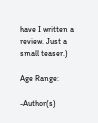have I written a review. Just a small teaser.)

Age Range:

-Author(s)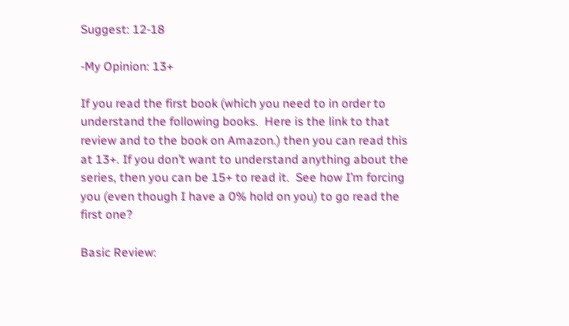Suggest: 12-18

-My Opinion: 13+

If you read the first book (which you need to in order to understand the following books.  Here is the link to that review and to the book on Amazon.) then you can read this at 13+. If you don’t want to understand anything about the series, then you can be 15+ to read it.  See how I’m forcing you (even though I have a 0% hold on you) to go read the first one?

Basic Review: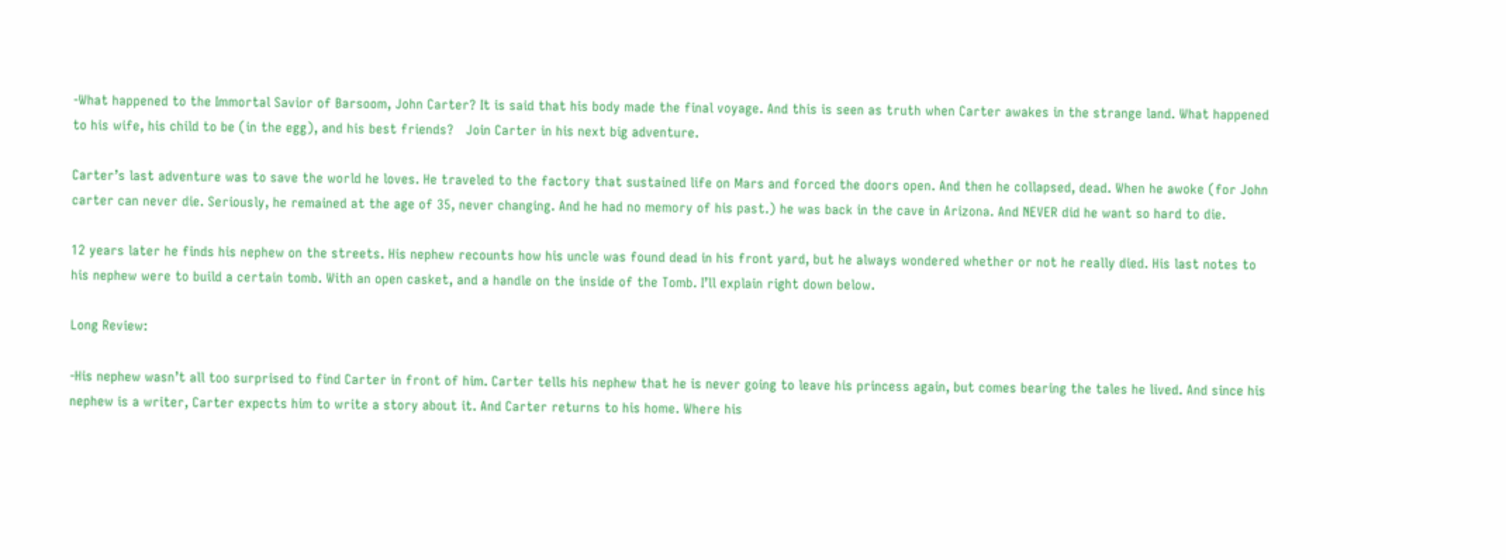-What happened to the Immortal Savior of Barsoom, John Carter? It is said that his body made the final voyage. And this is seen as truth when Carter awakes in the strange land. What happened to his wife, his child to be (in the egg), and his best friends?   Join Carter in his next big adventure.

Carter’s last adventure was to save the world he loves. He traveled to the factory that sustained life on Mars and forced the doors open. And then he collapsed, dead. When he awoke (for John carter can never die. Seriously, he remained at the age of 35, never changing. And he had no memory of his past.) he was back in the cave in Arizona. And NEVER did he want so hard to die.

12 years later he finds his nephew on the streets. His nephew recounts how his uncle was found dead in his front yard, but he always wondered whether or not he really died. His last notes to his nephew were to build a certain tomb. With an open casket, and a handle on the inside of the Tomb. I’ll explain right down below.

Long Review:

-His nephew wasn’t all too surprised to find Carter in front of him. Carter tells his nephew that he is never going to leave his princess again, but comes bearing the tales he lived. And since his nephew is a writer, Carter expects him to write a story about it. And Carter returns to his home. Where his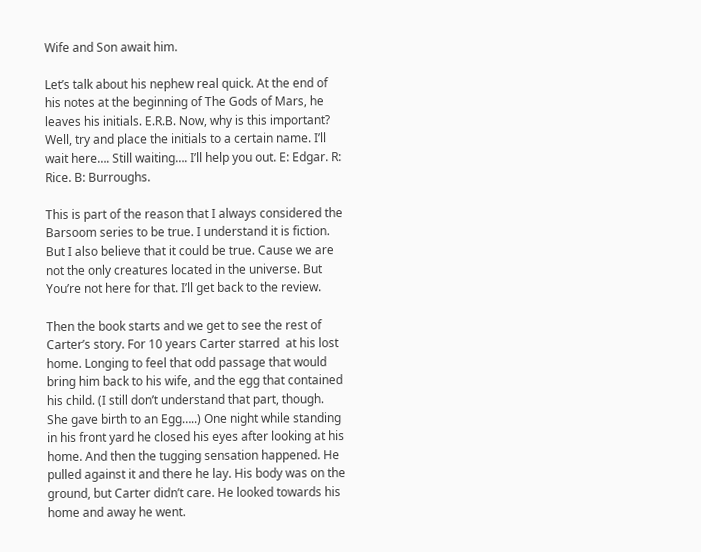Wife and Son await him.

Let’s talk about his nephew real quick. At the end of his notes at the beginning of The Gods of Mars, he leaves his initials. E.R.B. Now, why is this important? Well, try and place the initials to a certain name. I’ll wait here…. Still waiting…. I’ll help you out. E: Edgar. R: Rice. B: Burroughs.

This is part of the reason that I always considered the Barsoom series to be true. I understand it is fiction. But I also believe that it could be true. Cause we are not the only creatures located in the universe. But You’re not here for that. I’ll get back to the review.

Then the book starts and we get to see the rest of Carter’s story. For 10 years Carter starred  at his lost home. Longing to feel that odd passage that would bring him back to his wife, and the egg that contained his child. (I still don’t understand that part, though. She gave birth to an Egg…..) One night while standing in his front yard he closed his eyes after looking at his home. And then the tugging sensation happened. He pulled against it and there he lay. His body was on the ground, but Carter didn’t care. He looked towards his home and away he went.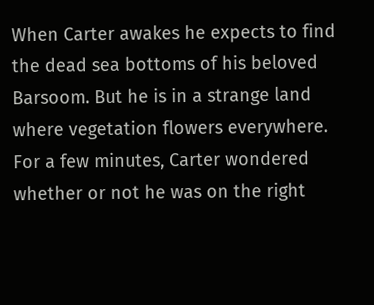When Carter awakes he expects to find the dead sea bottoms of his beloved Barsoom. But he is in a strange land where vegetation flowers everywhere. For a few minutes, Carter wondered whether or not he was on the right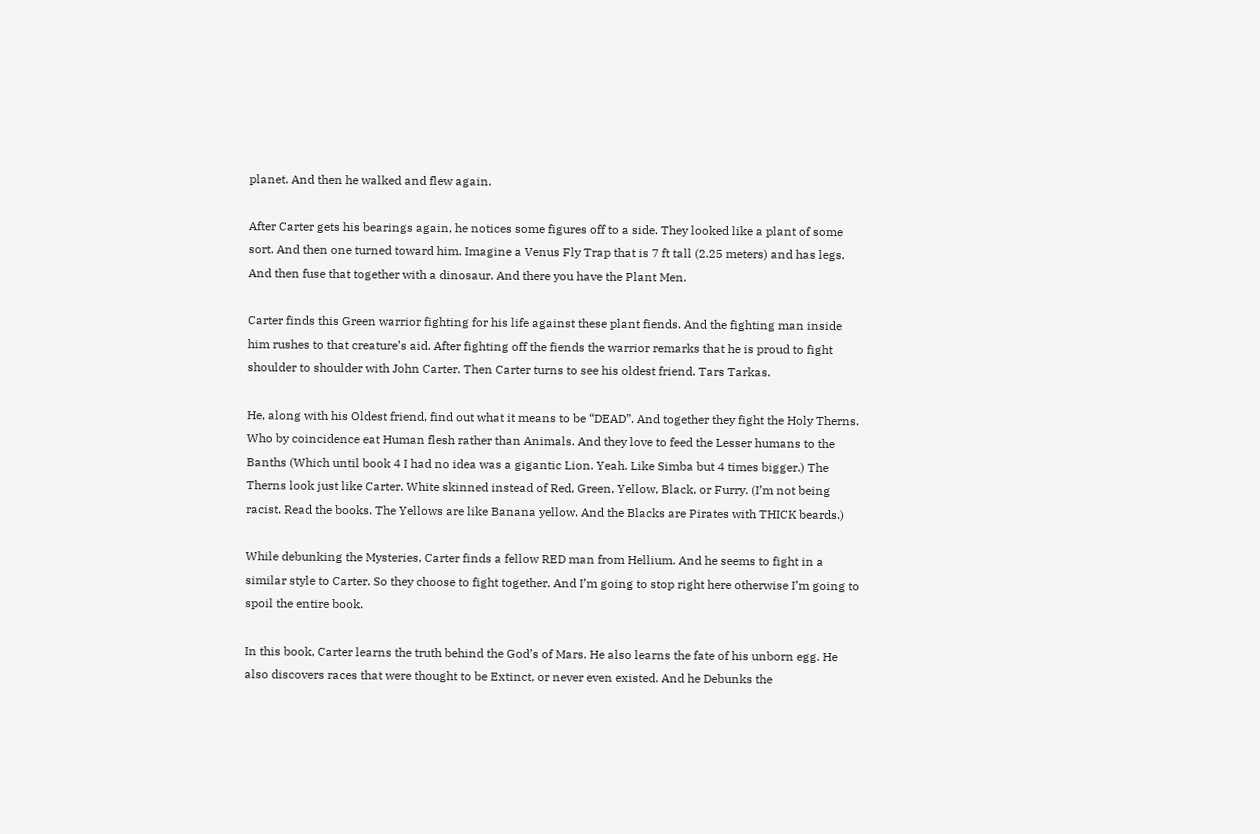planet. And then he walked and flew again.

After Carter gets his bearings again, he notices some figures off to a side. They looked like a plant of some sort. And then one turned toward him. Imagine a Venus Fly Trap that is 7 ft tall (2.25 meters) and has legs. And then fuse that together with a dinosaur. And there you have the Plant Men.

Carter finds this Green warrior fighting for his life against these plant fiends. And the fighting man inside him rushes to that creature’s aid. After fighting off the fiends the warrior remarks that he is proud to fight shoulder to shoulder with John Carter. Then Carter turns to see his oldest friend. Tars Tarkas.

He, along with his Oldest friend, find out what it means to be “DEAD”. And together they fight the Holy Therns. Who by coincidence eat Human flesh rather than Animals. And they love to feed the Lesser humans to the Banths (Which until book 4 I had no idea was a gigantic Lion. Yeah. Like Simba but 4 times bigger.) The Therns look just like Carter. White skinned instead of Red, Green, Yellow, Black, or Furry. (I’m not being racist. Read the books. The Yellows are like Banana yellow. And the Blacks are Pirates with THICK beards.)

While debunking the Mysteries, Carter finds a fellow RED man from Hellium. And he seems to fight in a similar style to Carter. So they choose to fight together. And I’m going to stop right here otherwise I’m going to spoil the entire book.

In this book, Carter learns the truth behind the God’s of Mars. He also learns the fate of his unborn egg. He also discovers races that were thought to be Extinct, or never even existed. And he Debunks the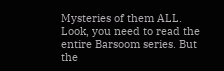Mysteries of them ALL.   Look, you need to read the entire Barsoom series. But the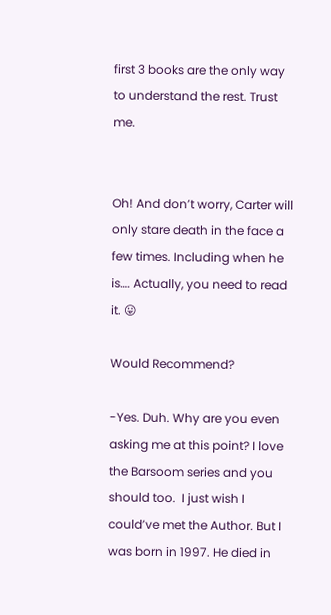first 3 books are the only way to understand the rest. Trust me.


Oh! And don’t worry, Carter will only stare death in the face a few times. Including when he is…. Actually, you need to read it. 😛

Would Recommend?

-Yes. Duh. Why are you even asking me at this point? I love the Barsoom series and you should too.  I just wish I could’ve met the Author. But I was born in 1997. He died in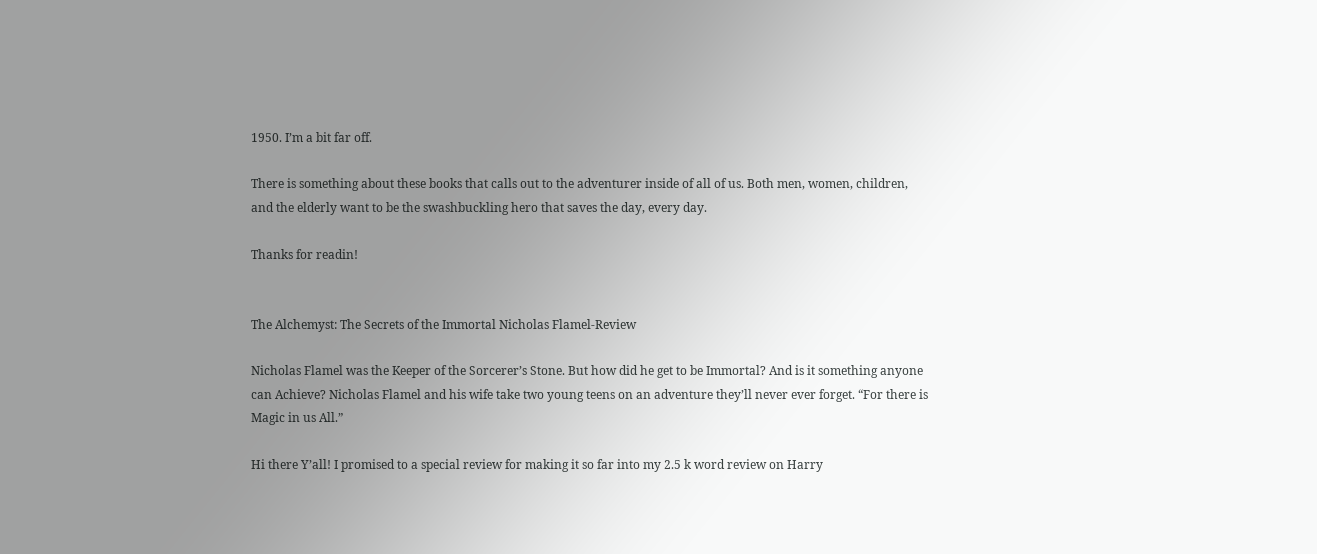1950. I’m a bit far off.

There is something about these books that calls out to the adventurer inside of all of us. Both men, women, children, and the elderly want to be the swashbuckling hero that saves the day, every day.

Thanks for readin!


The Alchemyst: The Secrets of the Immortal Nicholas Flamel-Review

Nicholas Flamel was the Keeper of the Sorcerer’s Stone. But how did he get to be Immortal? And is it something anyone can Achieve? Nicholas Flamel and his wife take two young teens on an adventure they’ll never ever forget. “For there is Magic in us All.”

Hi there Y’all! I promised to a special review for making it so far into my 2.5 k word review on Harry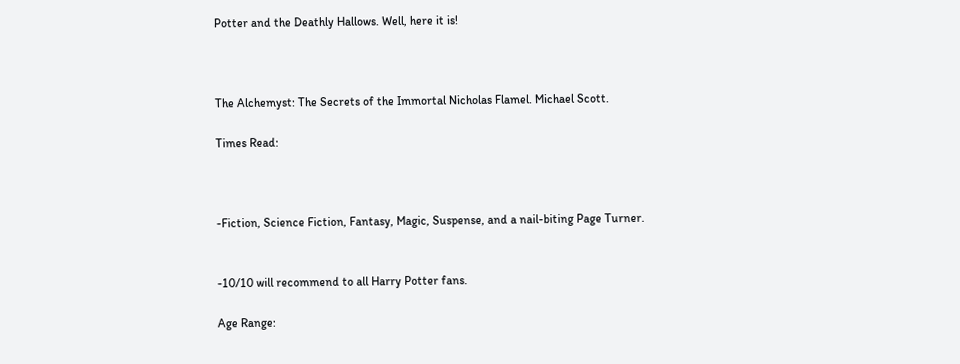Potter and the Deathly Hallows. Well, here it is!



The Alchemyst: The Secrets of the Immortal Nicholas Flamel. Michael Scott.

Times Read:



-Fiction, Science Fiction, Fantasy, Magic, Suspense, and a nail-biting Page Turner.


-10/10 will recommend to all Harry Potter fans.

Age Range: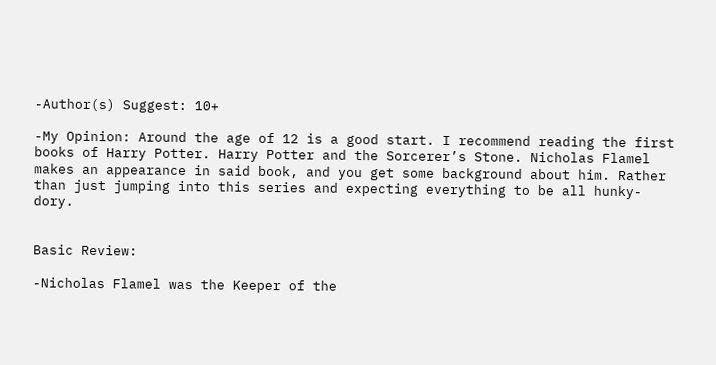-Author(s) Suggest: 10+

-My Opinion: Around the age of 12 is a good start. I recommend reading the first books of Harry Potter. Harry Potter and the Sorcerer’s Stone. Nicholas Flamel makes an appearance in said book, and you get some background about him. Rather than just jumping into this series and expecting everything to be all hunky-dory.


Basic Review:

-Nicholas Flamel was the Keeper of the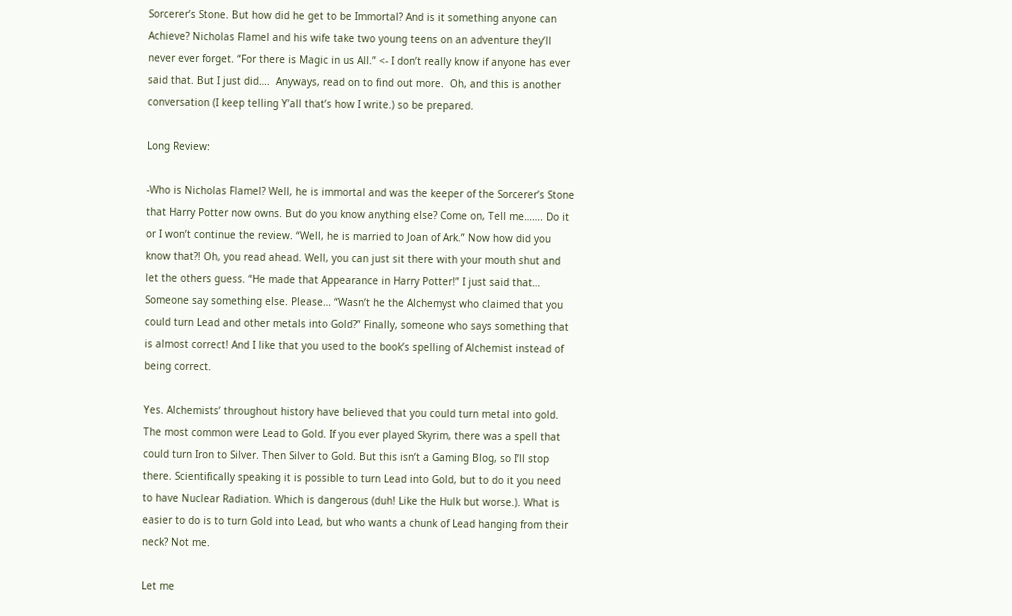Sorcerer’s Stone. But how did he get to be Immortal? And is it something anyone can Achieve? Nicholas Flamel and his wife take two young teens on an adventure they’ll never ever forget. “For there is Magic in us All.” <- I don’t really know if anyone has ever said that. But I just did….  Anyways, read on to find out more.  Oh, and this is another conversation (I keep telling Y’all that’s how I write.) so be prepared.

Long Review:

-Who is Nicholas Flamel? Well, he is immortal and was the keeper of the Sorcerer’s Stone that Harry Potter now owns. But do you know anything else? Come on, Tell me……. Do it or I won’t continue the review. “Well, he is married to Joan of Ark.” Now how did you know that?! Oh, you read ahead. Well, you can just sit there with your mouth shut and let the others guess. “He made that Appearance in Harry Potter!” I just said that… Someone say something else. Please… “Wasn’t he the Alchemyst who claimed that you could turn Lead and other metals into Gold?” Finally, someone who says something that is almost correct! And I like that you used to the book’s spelling of Alchemist instead of being correct.

Yes. Alchemists’ throughout history have believed that you could turn metal into gold. The most common were Lead to Gold. If you ever played Skyrim, there was a spell that could turn Iron to Silver. Then Silver to Gold. But this isn’t a Gaming Blog, so I’ll stop there. Scientifically speaking it is possible to turn Lead into Gold, but to do it you need to have Nuclear Radiation. Which is dangerous (duh! Like the Hulk but worse.). What is easier to do is to turn Gold into Lead, but who wants a chunk of Lead hanging from their neck? Not me.

Let me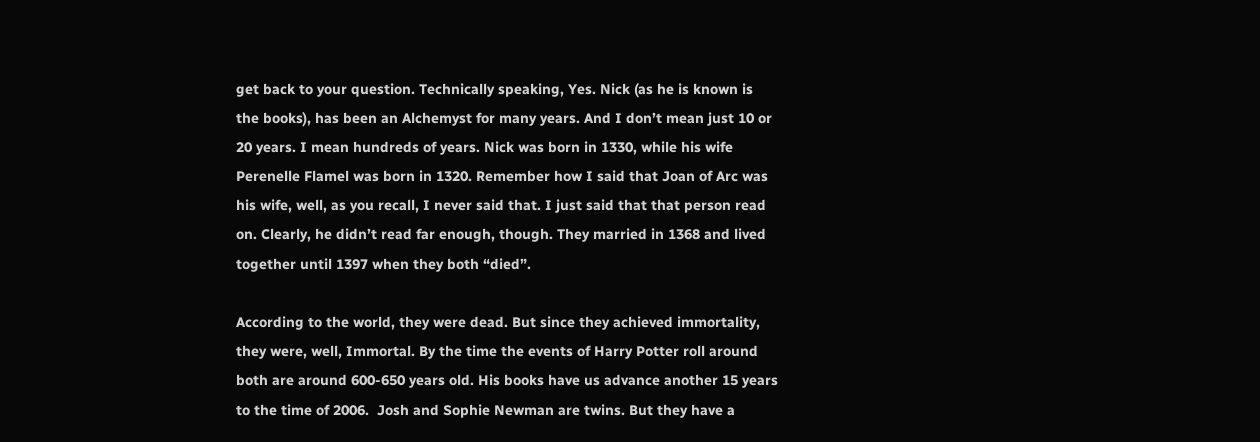get back to your question. Technically speaking, Yes. Nick (as he is known is the books), has been an Alchemyst for many years. And I don’t mean just 10 or 20 years. I mean hundreds of years. Nick was born in 1330, while his wife Perenelle Flamel was born in 1320. Remember how I said that Joan of Arc was his wife, well, as you recall, I never said that. I just said that that person read on. Clearly, he didn’t read far enough, though. They married in 1368 and lived together until 1397 when they both “died”.

According to the world, they were dead. But since they achieved immortality, they were, well, Immortal. By the time the events of Harry Potter roll around both are around 600-650 years old. His books have us advance another 15 years to the time of 2006.  Josh and Sophie Newman are twins. But they have a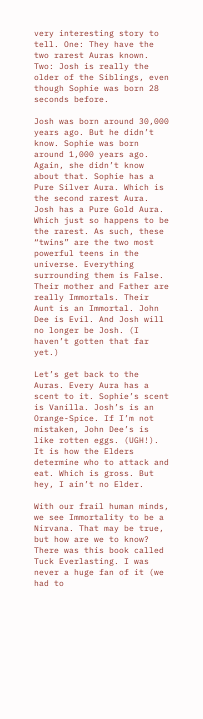very interesting story to tell. One: They have the two rarest Auras known. Two: Josh is really the older of the Siblings, even though Sophie was born 28 seconds before.

Josh was born around 30,000 years ago. But he didn’t know. Sophie was born around 1,000 years ago. Again, she didn’t know about that. Sophie has a Pure Silver Aura. Which is the second rarest Aura. Josh has a Pure Gold Aura. Which just so happens to be the rarest. As such, these “twins” are the two most powerful teens in the universe. Everything surrounding them is False. Their mother and Father are really Immortals. Their Aunt is an Immortal. John Dee is Evil. And Josh will no longer be Josh. (I haven’t gotten that far yet.)

Let’s get back to the Auras. Every Aura has a scent to it. Sophie’s scent is Vanilla. Josh’s is an Orange-Spice. If I’m not mistaken, John Dee’s is like rotten eggs. (UGH!). It is how the Elders determine who to attack and eat. Which is gross. But hey, I ain’t no Elder.

With our frail human minds, we see Immortality to be a Nirvana. That may be true, but how are we to know? There was this book called Tuck Everlasting. I was never a huge fan of it (we had to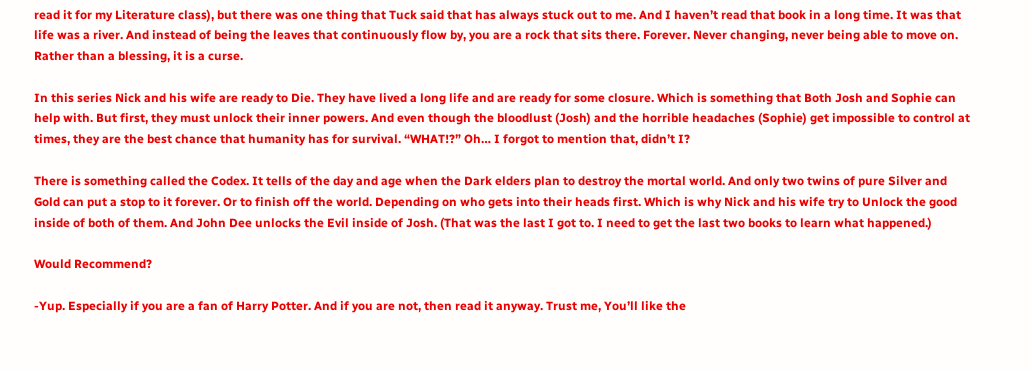read it for my Literature class), but there was one thing that Tuck said that has always stuck out to me. And I haven’t read that book in a long time. It was that life was a river. And instead of being the leaves that continuously flow by, you are a rock that sits there. Forever. Never changing, never being able to move on. Rather than a blessing, it is a curse.

In this series Nick and his wife are ready to Die. They have lived a long life and are ready for some closure. Which is something that Both Josh and Sophie can help with. But first, they must unlock their inner powers. And even though the bloodlust (Josh) and the horrible headaches (Sophie) get impossible to control at times, they are the best chance that humanity has for survival. “WHAT!?” Oh… I forgot to mention that, didn’t I?

There is something called the Codex. It tells of the day and age when the Dark elders plan to destroy the mortal world. And only two twins of pure Silver and Gold can put a stop to it forever. Or to finish off the world. Depending on who gets into their heads first. Which is why Nick and his wife try to Unlock the good inside of both of them. And John Dee unlocks the Evil inside of Josh. (That was the last I got to. I need to get the last two books to learn what happened.)

Would Recommend?

-Yup. Especially if you are a fan of Harry Potter. And if you are not, then read it anyway. Trust me, You’ll like the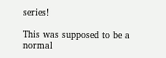series!

This was supposed to be a normal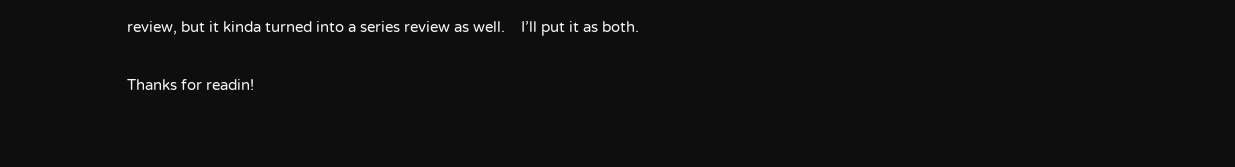review, but it kinda turned into a series review as well.    I’ll put it as both.

Thanks for readin!